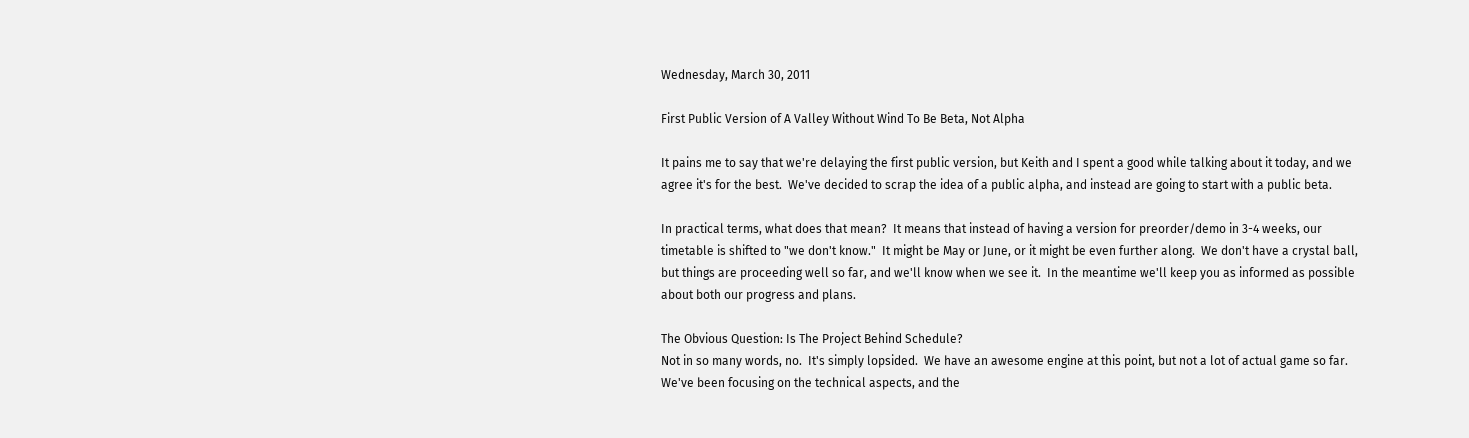Wednesday, March 30, 2011

First Public Version of A Valley Without Wind To Be Beta, Not Alpha

It pains me to say that we're delaying the first public version, but Keith and I spent a good while talking about it today, and we agree it's for the best.  We've decided to scrap the idea of a public alpha, and instead are going to start with a public beta.

In practical terms, what does that mean?  It means that instead of having a version for preorder/demo in 3-4 weeks, our timetable is shifted to "we don't know."  It might be May or June, or it might be even further along.  We don't have a crystal ball, but things are proceeding well so far, and we'll know when we see it.  In the meantime we'll keep you as informed as possible about both our progress and plans.

The Obvious Question: Is The Project Behind Schedule?
Not in so many words, no.  It's simply lopsided.  We have an awesome engine at this point, but not a lot of actual game so far.  We've been focusing on the technical aspects, and the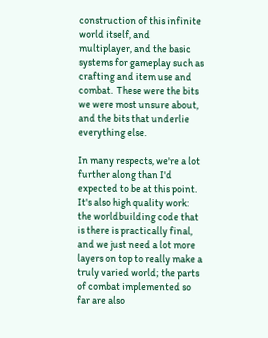construction of this infinite world itself, and multiplayer, and the basic systems for gameplay such as crafting and item use and combat.  These were the bits we were most unsure about, and the bits that underlie everything else.

In many respects, we're a lot further along than I'd expected to be at this point.  It's also high quality work: the worldbuilding code that is there is practically final, and we just need a lot more layers on top to really make a truly varied world; the parts of combat implemented so far are also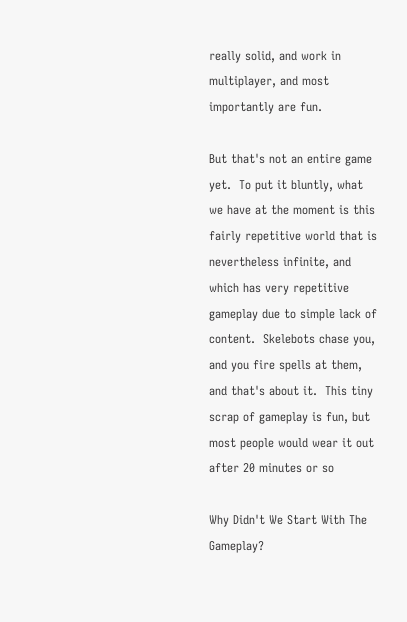really solid, and work in multiplayer, and most importantly are fun.

But that's not an entire game yet.  To put it bluntly, what we have at the moment is this fairly repetitive world that is nevertheless infinite, and which has very repetitive gameplay due to simple lack of content.  Skelebots chase you, and you fire spells at them, and that's about it.  This tiny scrap of gameplay is fun, but most people would wear it out after 20 minutes or so

Why Didn't We Start With The Gameplay?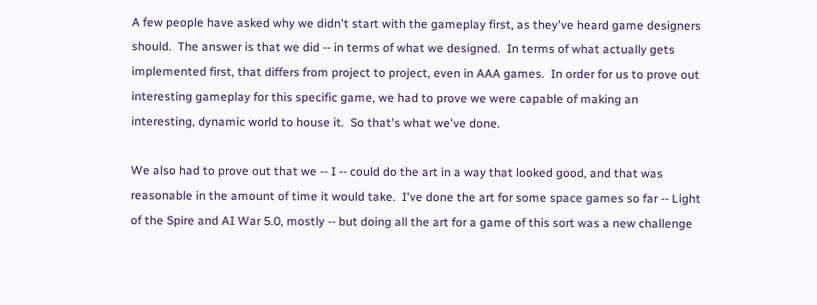A few people have asked why we didn't start with the gameplay first, as they've heard game designers should.  The answer is that we did -- in terms of what we designed.  In terms of what actually gets implemented first, that differs from project to project, even in AAA games.  In order for us to prove out interesting gameplay for this specific game, we had to prove we were capable of making an interesting, dynamic world to house it.  So that's what we've done.

We also had to prove out that we -- I -- could do the art in a way that looked good, and that was reasonable in the amount of time it would take.  I've done the art for some space games so far -- Light of the Spire and AI War 5.0, mostly -- but doing all the art for a game of this sort was a new challenge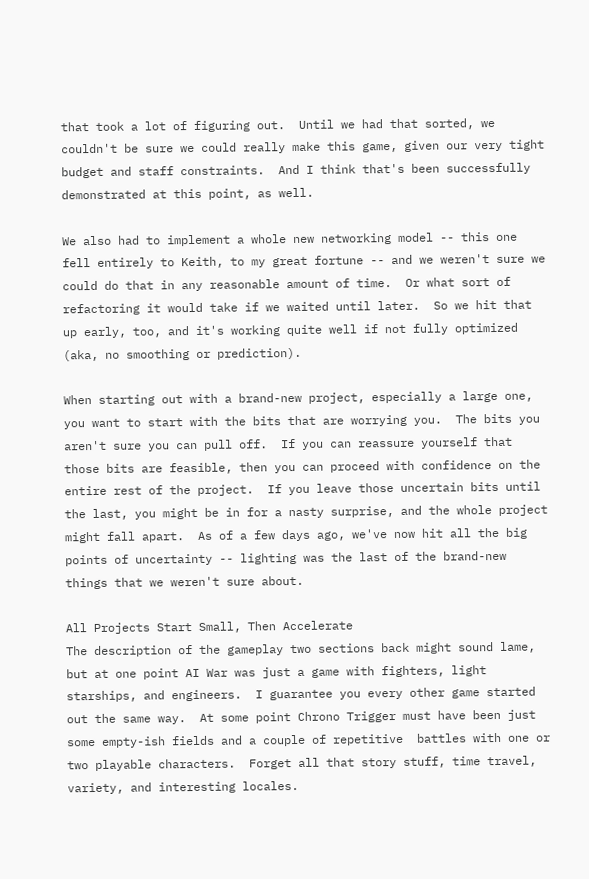that took a lot of figuring out.  Until we had that sorted, we couldn't be sure we could really make this game, given our very tight budget and staff constraints.  And I think that's been successfully demonstrated at this point, as well.

We also had to implement a whole new networking model -- this one fell entirely to Keith, to my great fortune -- and we weren't sure we could do that in any reasonable amount of time.  Or what sort of refactoring it would take if we waited until later.  So we hit that up early, too, and it's working quite well if not fully optimized (aka, no smoothing or prediction).

When starting out with a brand-new project, especially a large one, you want to start with the bits that are worrying you.  The bits you aren't sure you can pull off.  If you can reassure yourself that those bits are feasible, then you can proceed with confidence on the entire rest of the project.  If you leave those uncertain bits until the last, you might be in for a nasty surprise, and the whole project might fall apart.  As of a few days ago, we've now hit all the big points of uncertainty -- lighting was the last of the brand-new things that we weren't sure about.

All Projects Start Small, Then Accelerate
The description of the gameplay two sections back might sound lame, but at one point AI War was just a game with fighters, light starships, and engineers.  I guarantee you every other game started out the same way.  At some point Chrono Trigger must have been just some empty-ish fields and a couple of repetitive  battles with one or two playable characters.  Forget all that story stuff, time travel, variety, and interesting locales.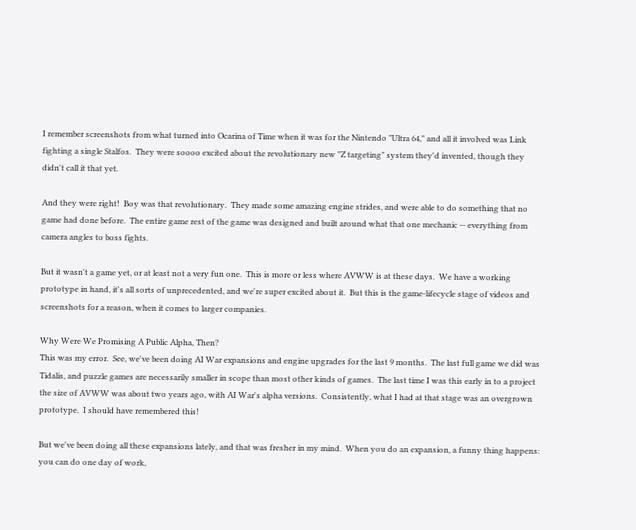I remember screenshots from what turned into Ocarina of Time when it was for the Nintendo "Ultra 64," and all it involved was Link fighting a single Stalfos.  They were soooo excited about the revolutionary new "Z targeting" system they'd invented, though they didn't call it that yet.

And they were right!  Boy was that revolutionary.  They made some amazing engine strides, and were able to do something that no game had done before.  The entire game rest of the game was designed and built around what that one mechanic -- everything from camera angles to boss fights.

But it wasn't a game yet, or at least not a very fun one.  This is more or less where AVWW is at these days.  We have a working prototype in hand, it's all sorts of unprecedented, and we're super excited about it.  But this is the game-lifecycle stage of videos and screenshots for a reason, when it comes to larger companies.

Why Were We Promising A Public Alpha, Then?
This was my error.  See, we've been doing AI War expansions and engine upgrades for the last 9 months.  The last full game we did was Tidalis, and puzzle games are necessarily smaller in scope than most other kinds of games.  The last time I was this early in to a project the size of AVWW was about two years ago, with AI War's alpha versions.  Consistently, what I had at that stage was an overgrown prototype.  I should have remembered this!

But we've been doing all these expansions lately, and that was fresher in my mind.  When you do an expansion, a funny thing happens: you can do one day of work,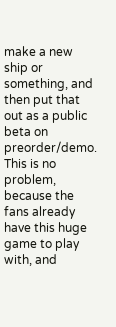make a new ship or something, and then put that out as a public beta on preorder/demo.  This is no problem, because the fans already have this huge game to play with, and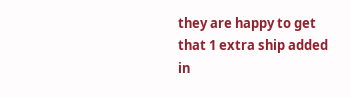they are happy to get that 1 extra ship added in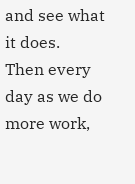and see what it does.  Then every day as we do more work,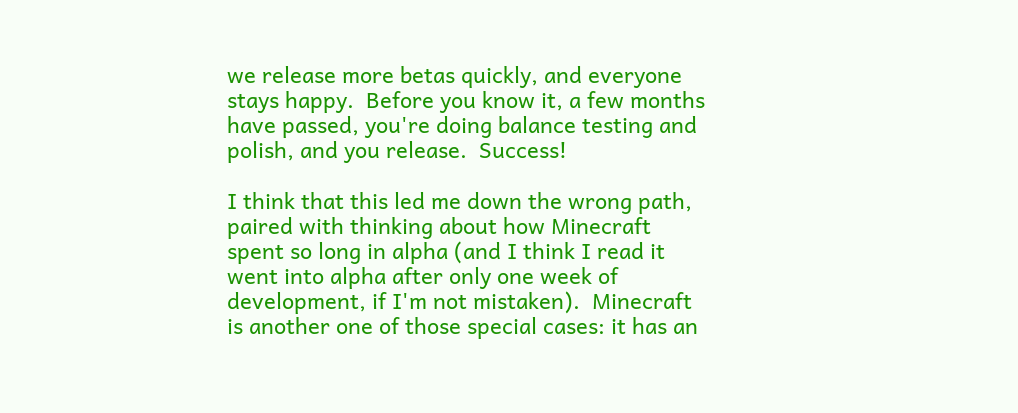we release more betas quickly, and everyone stays happy.  Before you know it, a few months have passed, you're doing balance testing and polish, and you release.  Success!

I think that this led me down the wrong path, paired with thinking about how Minecraft spent so long in alpha (and I think I read it went into alpha after only one week of development, if I'm not mistaken).  Minecraft is another one of those special cases: it has an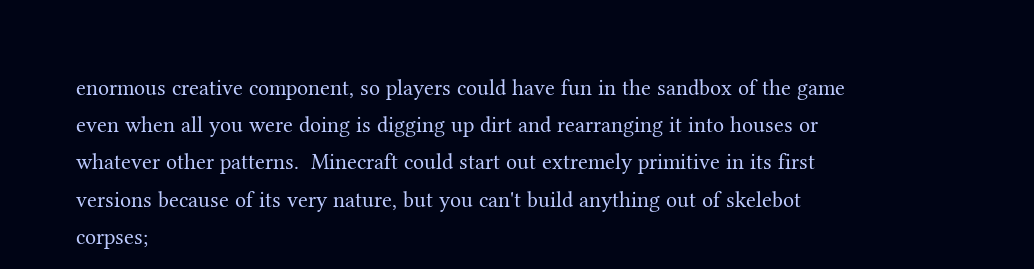enormous creative component, so players could have fun in the sandbox of the game even when all you were doing is digging up dirt and rearranging it into houses or whatever other patterns.  Minecraft could start out extremely primitive in its first versions because of its very nature, but you can't build anything out of skelebot corpses;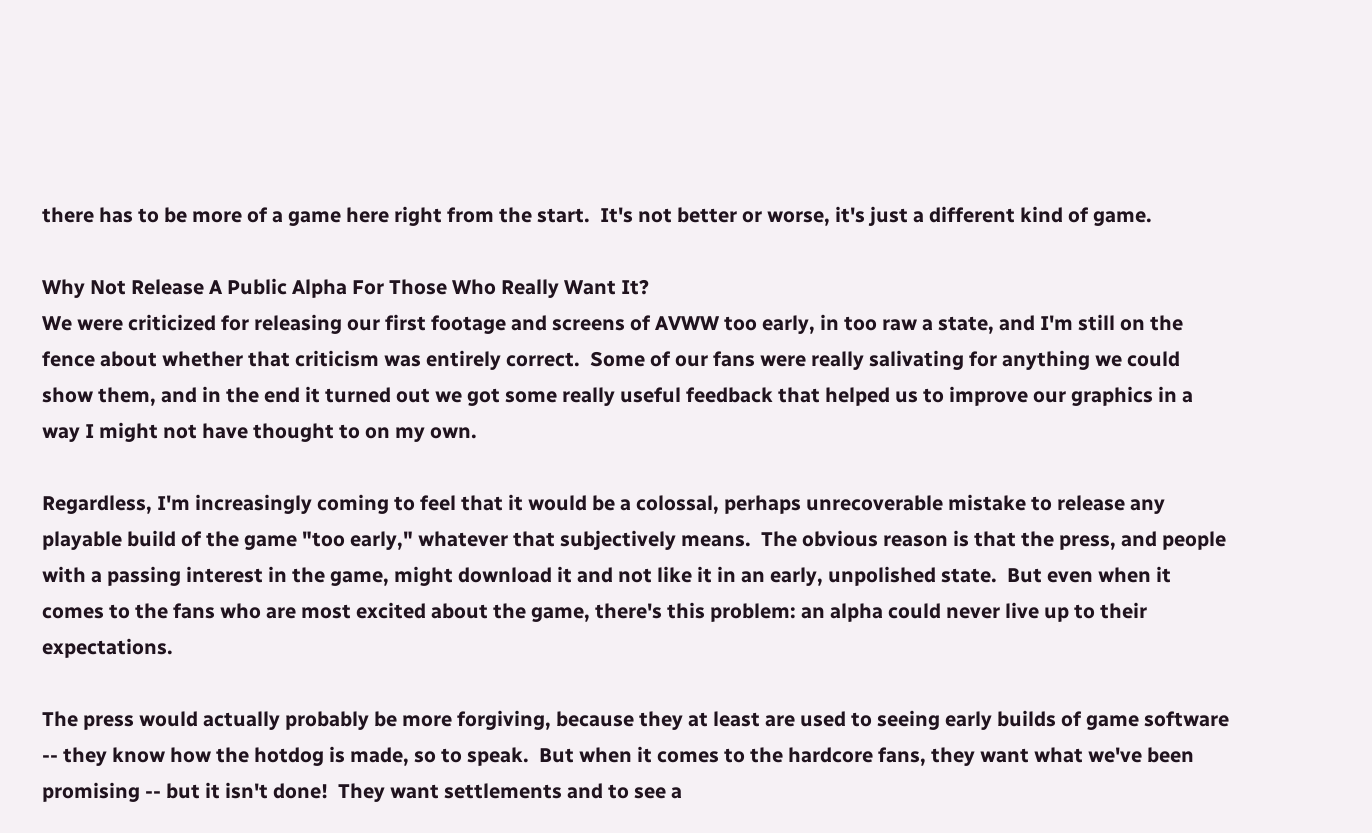there has to be more of a game here right from the start.  It's not better or worse, it's just a different kind of game.

Why Not Release A Public Alpha For Those Who Really Want It?
We were criticized for releasing our first footage and screens of AVWW too early, in too raw a state, and I'm still on the fence about whether that criticism was entirely correct.  Some of our fans were really salivating for anything we could show them, and in the end it turned out we got some really useful feedback that helped us to improve our graphics in a way I might not have thought to on my own.

Regardless, I'm increasingly coming to feel that it would be a colossal, perhaps unrecoverable mistake to release any playable build of the game "too early," whatever that subjectively means.  The obvious reason is that the press, and people with a passing interest in the game, might download it and not like it in an early, unpolished state.  But even when it comes to the fans who are most excited about the game, there's this problem: an alpha could never live up to their expectations.

The press would actually probably be more forgiving, because they at least are used to seeing early builds of game software -- they know how the hotdog is made, so to speak.  But when it comes to the hardcore fans, they want what we've been promising -- but it isn't done!  They want settlements and to see a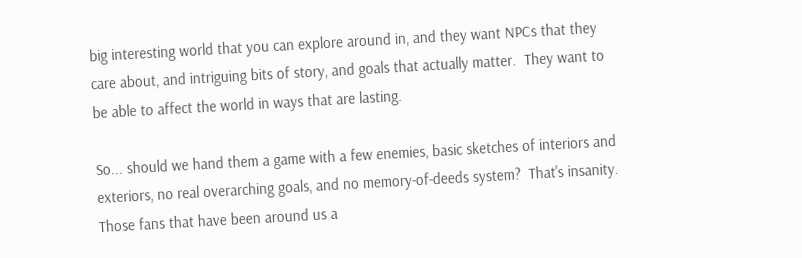big interesting world that you can explore around in, and they want NPCs that they care about, and intriguing bits of story, and goals that actually matter.  They want to be able to affect the world in ways that are lasting.

So... should we hand them a game with a few enemies, basic sketches of interiors and exteriors, no real overarching goals, and no memory-of-deeds system?  That's insanity.  Those fans that have been around us a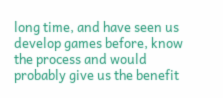long time, and have seen us develop games before, know the process and would probably give us the benefit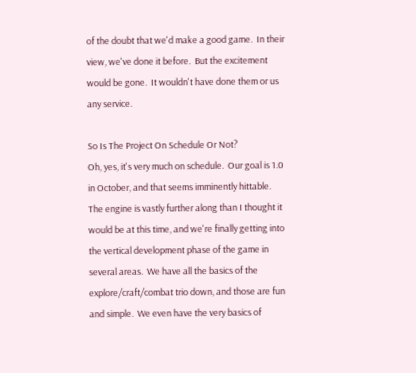of the doubt that we'd make a good game.  In their view, we've done it before.  But the excitement would be gone.  It wouldn't have done them or us any service.

So Is The Project On Schedule Or Not?
Oh, yes, it's very much on schedule.  Our goal is 1.0 in October, and that seems imminently hittable.  The engine is vastly further along than I thought it would be at this time, and we're finally getting into the vertical development phase of the game in several areas.  We have all the basics of the explore/craft/combat trio down, and those are fun and simple.  We even have the very basics of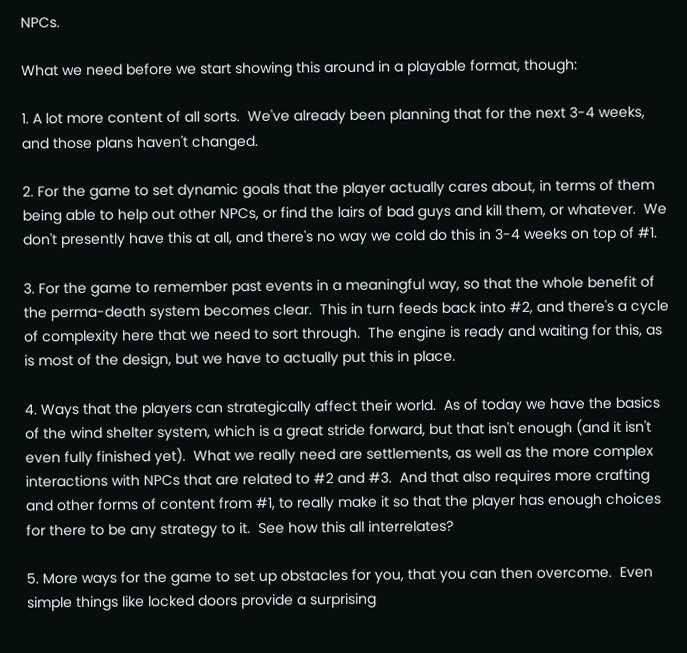NPCs.

What we need before we start showing this around in a playable format, though:

1. A lot more content of all sorts.  We've already been planning that for the next 3-4 weeks, and those plans haven't changed.

2. For the game to set dynamic goals that the player actually cares about, in terms of them being able to help out other NPCs, or find the lairs of bad guys and kill them, or whatever.  We don't presently have this at all, and there's no way we cold do this in 3-4 weeks on top of #1.

3. For the game to remember past events in a meaningful way, so that the whole benefit of the perma-death system becomes clear.  This in turn feeds back into #2, and there's a cycle of complexity here that we need to sort through.  The engine is ready and waiting for this, as is most of the design, but we have to actually put this in place.

4. Ways that the players can strategically affect their world.  As of today we have the basics of the wind shelter system, which is a great stride forward, but that isn't enough (and it isn't even fully finished yet).  What we really need are settlements, as well as the more complex interactions with NPCs that are related to #2 and #3.  And that also requires more crafting and other forms of content from #1, to really make it so that the player has enough choices for there to be any strategy to it.  See how this all interrelates?

5. More ways for the game to set up obstacles for you, that you can then overcome.  Even simple things like locked doors provide a surprising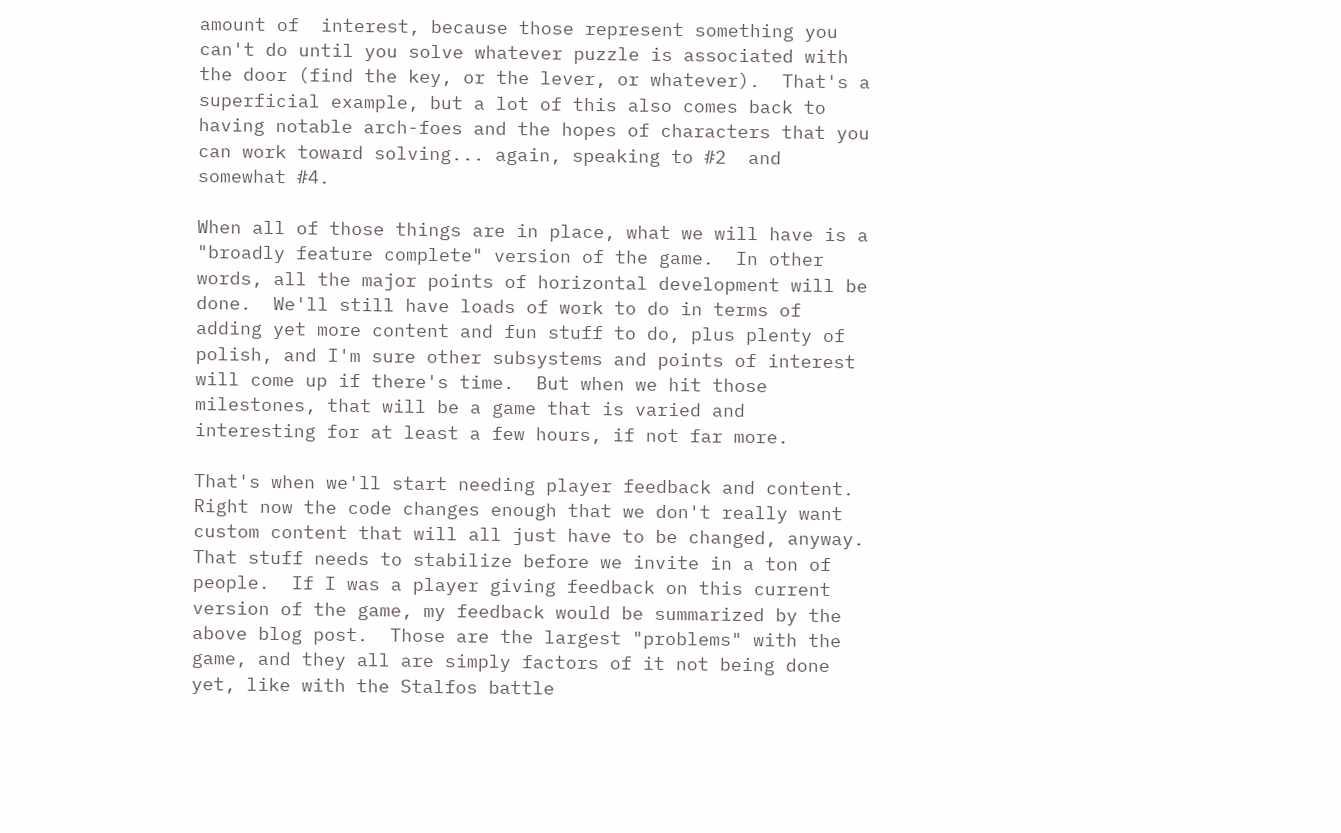amount of  interest, because those represent something you can't do until you solve whatever puzzle is associated with the door (find the key, or the lever, or whatever).  That's a superficial example, but a lot of this also comes back to having notable arch-foes and the hopes of characters that you can work toward solving... again, speaking to #2  and somewhat #4.

When all of those things are in place, what we will have is a "broadly feature complete" version of the game.  In other words, all the major points of horizontal development will be done.  We'll still have loads of work to do in terms of adding yet more content and fun stuff to do, plus plenty of polish, and I'm sure other subsystems and points of interest will come up if there's time.  But when we hit those milestones, that will be a game that is varied and interesting for at least a few hours, if not far more.

That's when we'll start needing player feedback and content.  Right now the code changes enough that we don't really want custom content that will all just have to be changed, anyway.  That stuff needs to stabilize before we invite in a ton of people.  If I was a player giving feedback on this current version of the game, my feedback would be summarized by the above blog post.  Those are the largest "problems" with the game, and they all are simply factors of it not being done yet, like with the Stalfos battle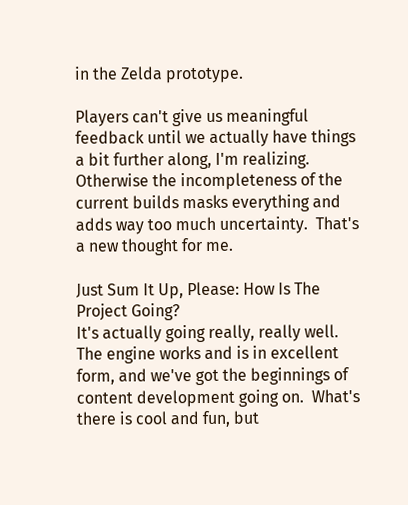in the Zelda prototype.

Players can't give us meaningful feedback until we actually have things a bit further along, I'm realizing.  Otherwise the incompleteness of the current builds masks everything and adds way too much uncertainty.  That's a new thought for me.

Just Sum It Up, Please: How Is The Project Going?
It's actually going really, really well.  The engine works and is in excellent form, and we've got the beginnings of content development going on.  What's there is cool and fun, but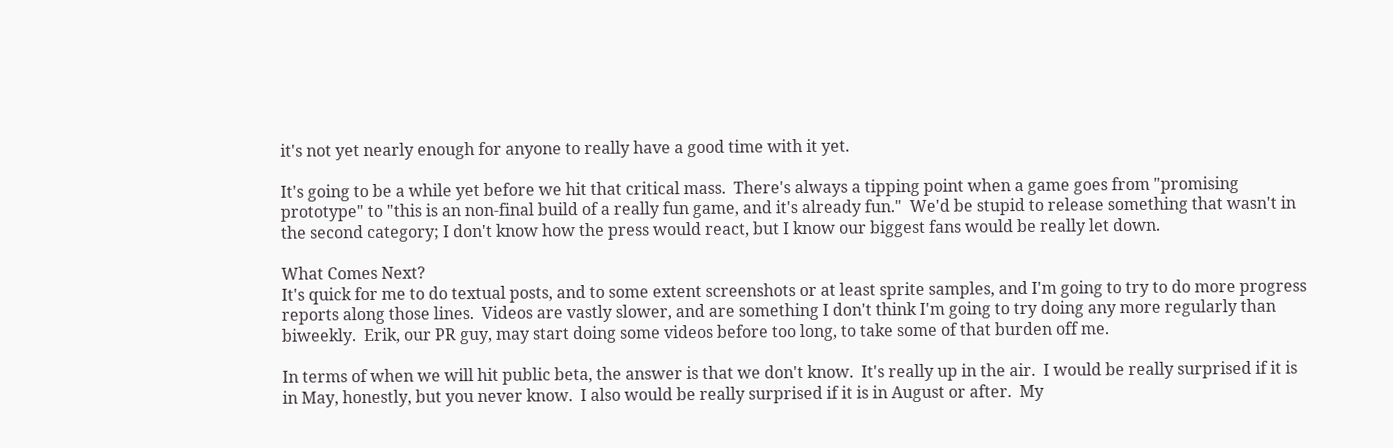it's not yet nearly enough for anyone to really have a good time with it yet.

It's going to be a while yet before we hit that critical mass.  There's always a tipping point when a game goes from "promising prototype" to "this is an non-final build of a really fun game, and it's already fun."  We'd be stupid to release something that wasn't in the second category; I don't know how the press would react, but I know our biggest fans would be really let down.

What Comes Next?
It's quick for me to do textual posts, and to some extent screenshots or at least sprite samples, and I'm going to try to do more progress reports along those lines.  Videos are vastly slower, and are something I don't think I'm going to try doing any more regularly than biweekly.  Erik, our PR guy, may start doing some videos before too long, to take some of that burden off me.

In terms of when we will hit public beta, the answer is that we don't know.  It's really up in the air.  I would be really surprised if it is in May, honestly, but you never know.  I also would be really surprised if it is in August or after.  My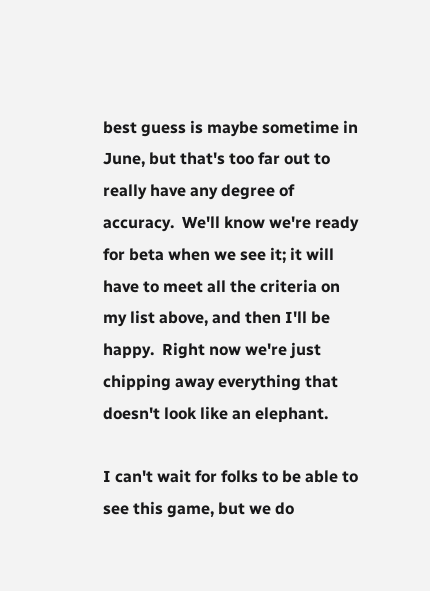best guess is maybe sometime in June, but that's too far out to really have any degree of accuracy.  We'll know we're ready for beta when we see it; it will have to meet all the criteria on my list above, and then I'll be happy.  Right now we're just chipping away everything that doesn't look like an elephant.

I can't wait for folks to be able to see this game, but we do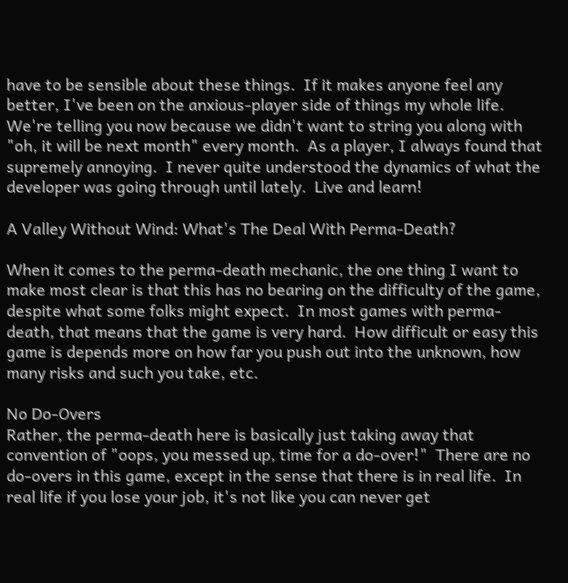have to be sensible about these things.  If it makes anyone feel any better, I've been on the anxious-player side of things my whole life.  We're telling you now because we didn't want to string you along with "oh, it will be next month" every month.  As a player, I always found that supremely annoying.  I never quite understood the dynamics of what the developer was going through until lately.  Live and learn!

A Valley Without Wind: What's The Deal With Perma-Death?

When it comes to the perma-death mechanic, the one thing I want to make most clear is that this has no bearing on the difficulty of the game, despite what some folks might expect.  In most games with perma-death, that means that the game is very hard.  How difficult or easy this game is depends more on how far you push out into the unknown, how many risks and such you take, etc.

No Do-Overs
Rather, the perma-death here is basically just taking away that convention of "oops, you messed up, time for a do-over!"  There are no do-overs in this game, except in the sense that there is in real life.  In real life if you lose your job, it's not like you can never get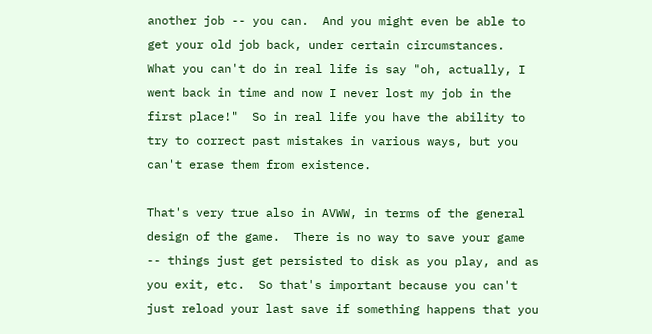another job -- you can.  And you might even be able to get your old job back, under certain circumstances.  What you can't do in real life is say "oh, actually, I went back in time and now I never lost my job in the first place!"  So in real life you have the ability to try to correct past mistakes in various ways, but you can't erase them from existence.

That's very true also in AVWW, in terms of the general design of the game.  There is no way to save your game -- things just get persisted to disk as you play, and as you exit, etc.  So that's important because you can't just reload your last save if something happens that you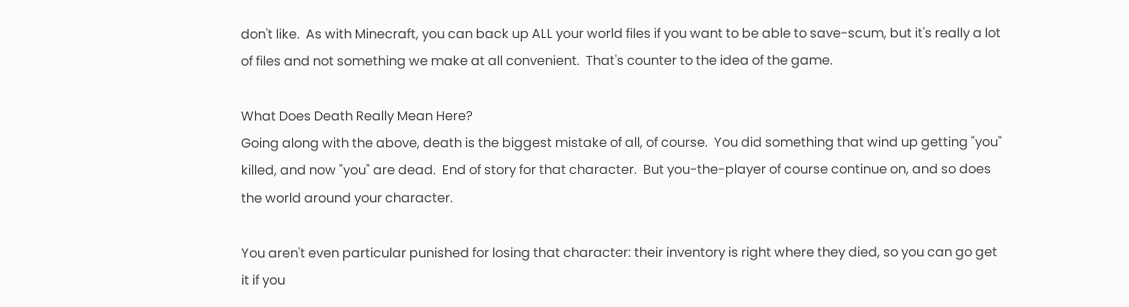don't like.  As with Minecraft, you can back up ALL your world files if you want to be able to save-scum, but it's really a lot of files and not something we make at all convenient.  That's counter to the idea of the game.

What Does Death Really Mean Here?
Going along with the above, death is the biggest mistake of all, of course.  You did something that wind up getting "you" killed, and now "you" are dead.  End of story for that character.  But you-the-player of course continue on, and so does the world around your character.

You aren't even particular punished for losing that character: their inventory is right where they died, so you can go get it if you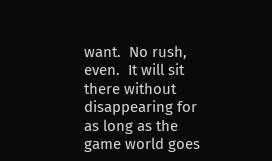want.  No rush, even.  It will sit there without disappearing for as long as the game world goes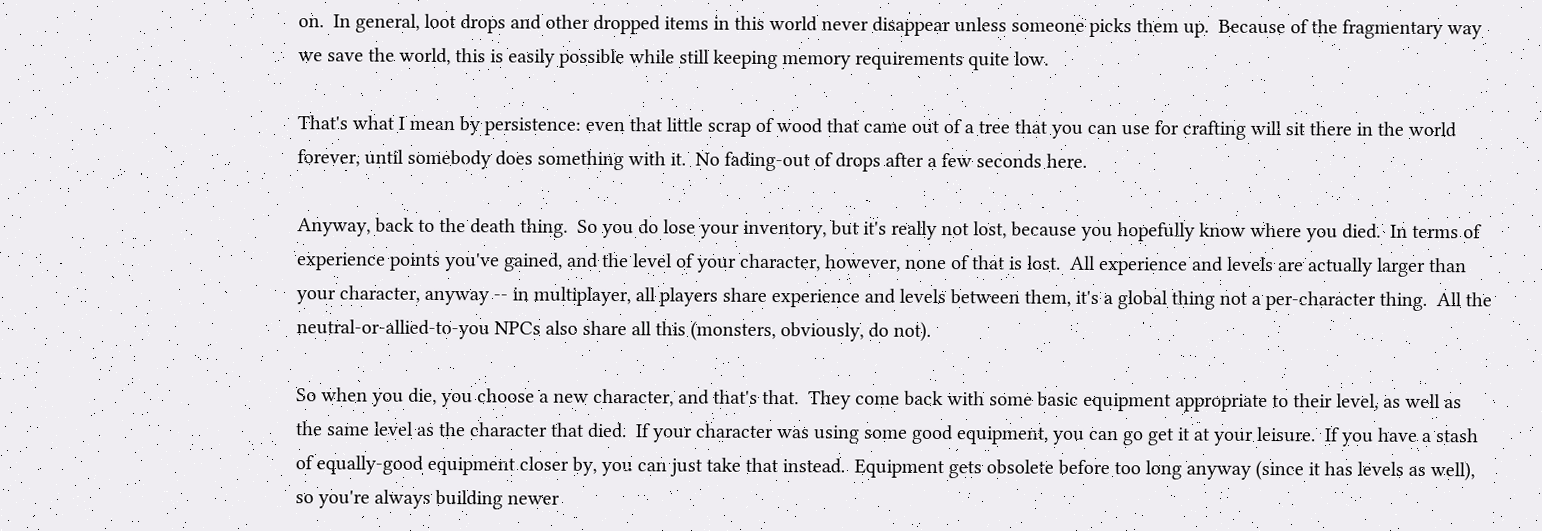on.  In general, loot drops and other dropped items in this world never disappear unless someone picks them up.  Because of the fragmentary way we save the world, this is easily possible while still keeping memory requirements quite low.

That's what I mean by persistence: even that little scrap of wood that came out of a tree that you can use for crafting will sit there in the world forever, until somebody does something with it.  No fading-out of drops after a few seconds here.

Anyway, back to the death thing.  So you do lose your inventory, but it's really not lost, because you hopefully know where you died.  In terms of experience points you've gained, and the level of your character, however, none of that is lost.  All experience and levels are actually larger than your character, anyway -- in multiplayer, all players share experience and levels between them, it's a global thing not a per-character thing.  All the neutral-or-allied-to-you NPCs also share all this (monsters, obviously, do not).

So when you die, you choose a new character, and that's that.  They come back with some basic equipment appropriate to their level, as well as the same level as the character that died.  If your character was using some good equipment, you can go get it at your leisure.  If you have a stash of equally-good equipment closer by, you can just take that instead.  Equipment gets obsolete before too long anyway (since it has levels as well), so you're always building newer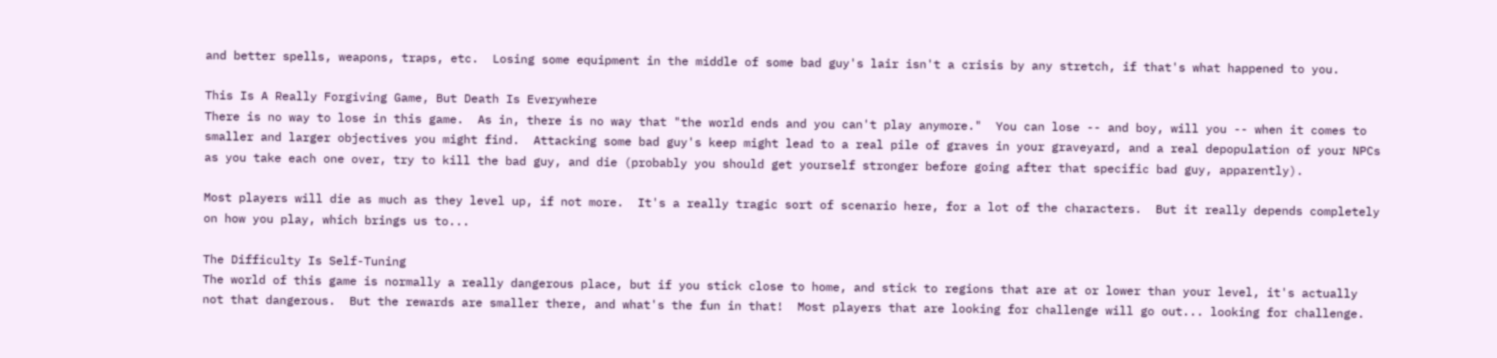and better spells, weapons, traps, etc.  Losing some equipment in the middle of some bad guy's lair isn't a crisis by any stretch, if that's what happened to you.

This Is A Really Forgiving Game, But Death Is Everywhere
There is no way to lose in this game.  As in, there is no way that "the world ends and you can't play anymore."  You can lose -- and boy, will you -- when it comes to smaller and larger objectives you might find.  Attacking some bad guy's keep might lead to a real pile of graves in your graveyard, and a real depopulation of your NPCs as you take each one over, try to kill the bad guy, and die (probably you should get yourself stronger before going after that specific bad guy, apparently).

Most players will die as much as they level up, if not more.  It's a really tragic sort of scenario here, for a lot of the characters.  But it really depends completely on how you play, which brings us to...

The Difficulty Is Self-Tuning
The world of this game is normally a really dangerous place, but if you stick close to home, and stick to regions that are at or lower than your level, it's actually not that dangerous.  But the rewards are smaller there, and what's the fun in that!  Most players that are looking for challenge will go out... looking for challenge.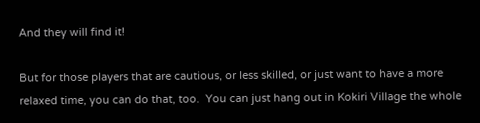And they will find it!

But for those players that are cautious, or less skilled, or just want to have a more relaxed time, you can do that, too.  You can just hang out in Kokiri Village the whole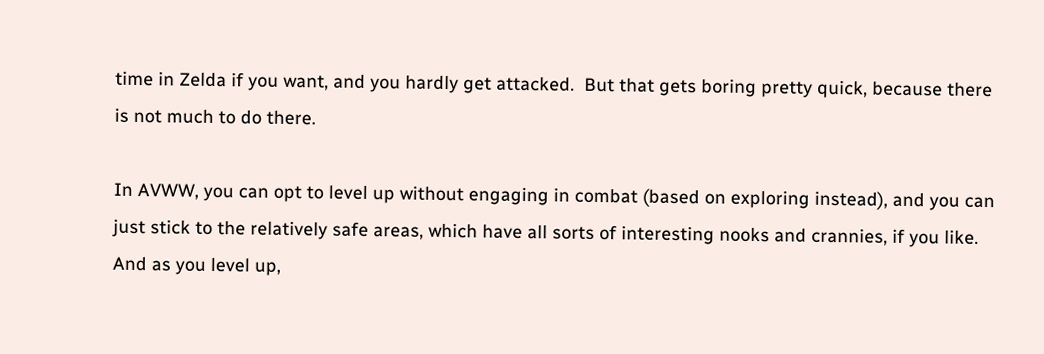time in Zelda if you want, and you hardly get attacked.  But that gets boring pretty quick, because there is not much to do there.

In AVWW, you can opt to level up without engaging in combat (based on exploring instead), and you can just stick to the relatively safe areas, which have all sorts of interesting nooks and crannies, if you like.  And as you level up,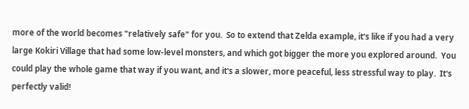more of the world becomes "relatively safe" for you.  So to extend that Zelda example, it's like if you had a very large Kokiri Village that had some low-level monsters, and which got bigger the more you explored around.  You could play the whole game that way if you want, and it's a slower, more peaceful, less stressful way to play.  It's perfectly valid!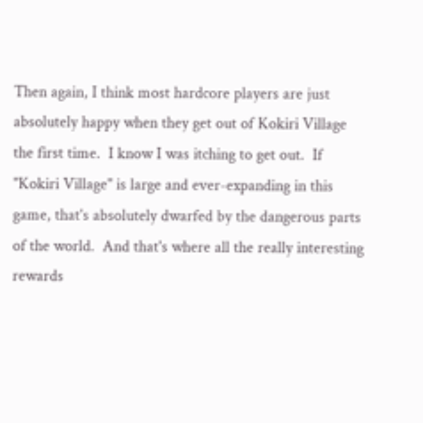Then again, I think most hardcore players are just absolutely happy when they get out of Kokiri Village the first time.  I know I was itching to get out.  If "Kokiri Village" is large and ever-expanding in this game, that's absolutely dwarfed by the dangerous parts of the world.  And that's where all the really interesting rewards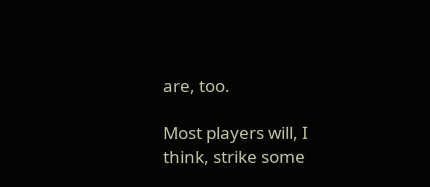are, too.

Most players will, I think, strike some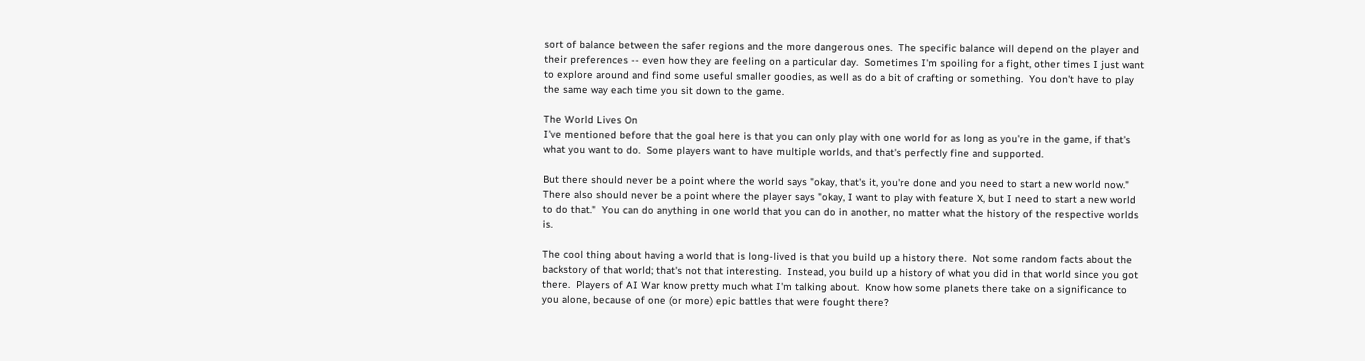sort of balance between the safer regions and the more dangerous ones.  The specific balance will depend on the player and their preferences -- even how they are feeling on a particular day.  Sometimes I'm spoiling for a fight, other times I just want to explore around and find some useful smaller goodies, as well as do a bit of crafting or something.  You don't have to play the same way each time you sit down to the game.

The World Lives On
I've mentioned before that the goal here is that you can only play with one world for as long as you're in the game, if that's what you want to do.  Some players want to have multiple worlds, and that's perfectly fine and supported.

But there should never be a point where the world says "okay, that's it, you're done and you need to start a new world now."  There also should never be a point where the player says "okay, I want to play with feature X, but I need to start a new world to do that."  You can do anything in one world that you can do in another, no matter what the history of the respective worlds is.

The cool thing about having a world that is long-lived is that you build up a history there.  Not some random facts about the backstory of that world; that's not that interesting.  Instead, you build up a history of what you did in that world since you got there.  Players of AI War know pretty much what I'm talking about.  Know how some planets there take on a significance to you alone, because of one (or more) epic battles that were fought there?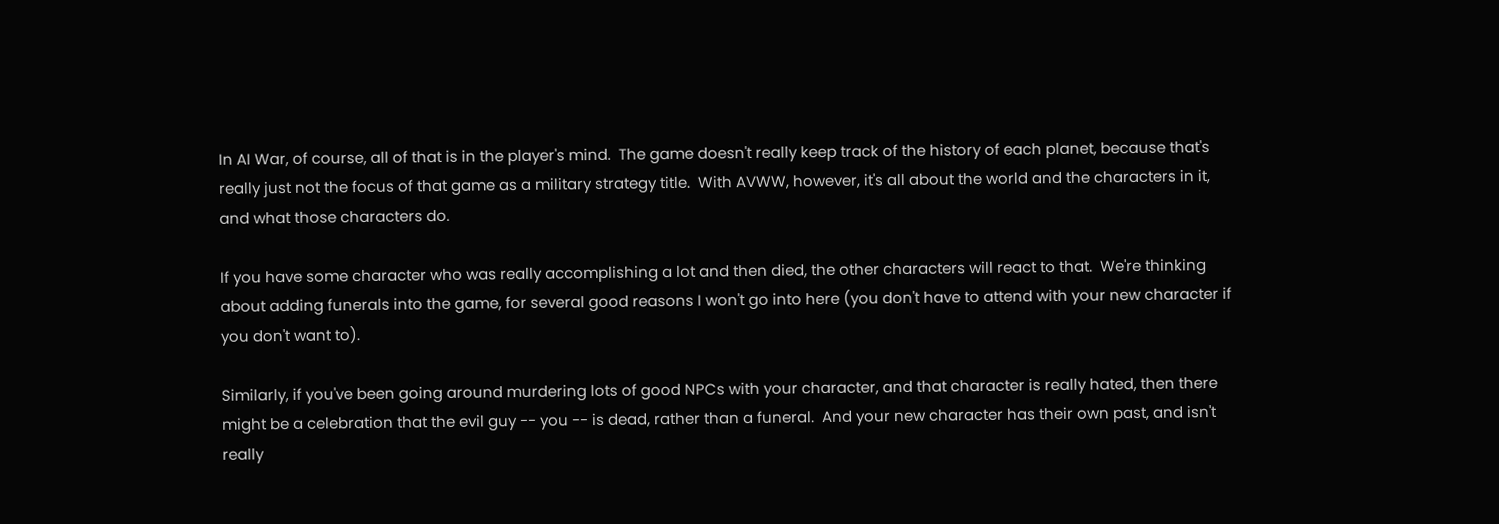In AI War, of course, all of that is in the player's mind.  The game doesn't really keep track of the history of each planet, because that's really just not the focus of that game as a military strategy title.  With AVWW, however, it's all about the world and the characters in it, and what those characters do.

If you have some character who was really accomplishing a lot and then died, the other characters will react to that.  We're thinking about adding funerals into the game, for several good reasons I won't go into here (you don't have to attend with your new character if you don't want to).

Similarly, if you've been going around murdering lots of good NPCs with your character, and that character is really hated, then there might be a celebration that the evil guy -- you -- is dead, rather than a funeral.  And your new character has their own past, and isn't really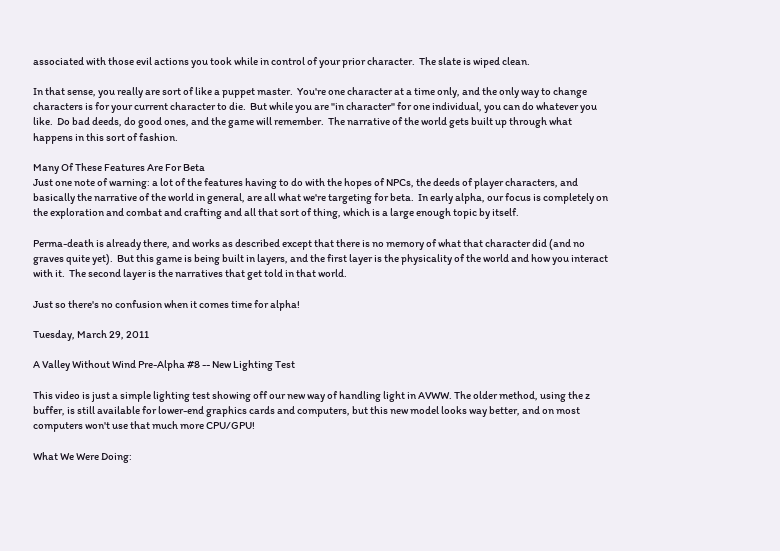associated with those evil actions you took while in control of your prior character.  The slate is wiped clean.

In that sense, you really are sort of like a puppet master.  You're one character at a time only, and the only way to change characters is for your current character to die.  But while you are "in character" for one individual, you can do whatever you like.  Do bad deeds, do good ones, and the game will remember.  The narrative of the world gets built up through what happens in this sort of fashion.

Many Of These Features Are For Beta
Just one note of warning: a lot of the features having to do with the hopes of NPCs, the deeds of player characters, and basically the narrative of the world in general, are all what we're targeting for beta.  In early alpha, our focus is completely on the exploration and combat and crafting and all that sort of thing, which is a large enough topic by itself.

Perma-death is already there, and works as described except that there is no memory of what that character did (and no graves quite yet).  But this game is being built in layers, and the first layer is the physicality of the world and how you interact with it.  The second layer is the narratives that get told in that world.

Just so there's no confusion when it comes time for alpha!

Tuesday, March 29, 2011

A Valley Without Wind Pre-Alpha #8 -- New Lighting Test

This video is just a simple lighting test showing off our new way of handling light in AVWW. The older method, using the z buffer, is still available for lower-end graphics cards and computers, but this new model looks way better, and on most computers won't use that much more CPU/GPU!

What We Were Doing: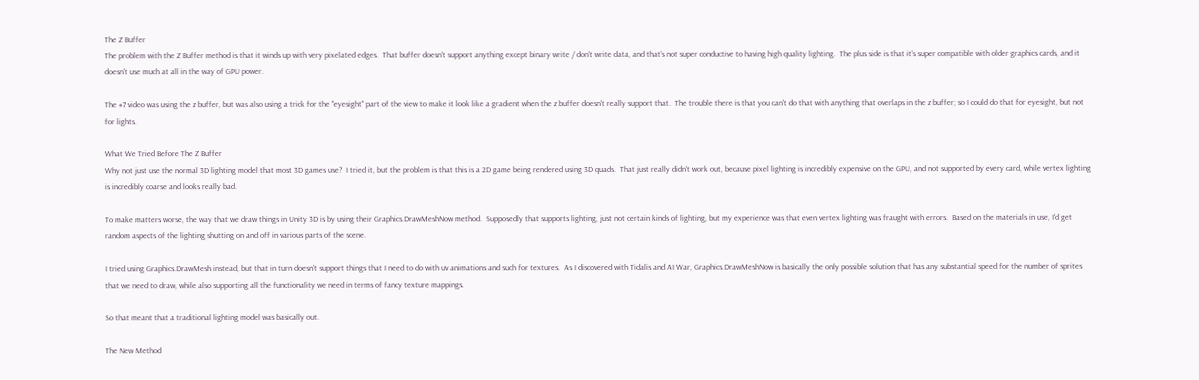The Z Buffer
The problem with the Z Buffer method is that it winds up with very pixelated edges.  That buffer doesn't support anything except binary write / don't write data, and that's not super conductive to having high quality lighting.  The plus side is that it's super compatible with older graphics cards, and it doesn't use much at all in the way of GPU power.

The #7 video was using the z buffer, but was also using a trick for the "eyesight" part of the view to make it look like a gradient when the z buffer doesn't really support that.  The trouble there is that you can't do that with anything that overlaps in the z buffer; so I could do that for eyesight, but not for lights.

What We Tried Before The Z Buffer
Why not just use the normal 3D lighting model that most 3D games use?  I tried it, but the problem is that this is a 2D game being rendered using 3D quads.  That just really didn't work out, because pixel lighting is incredibly expensive on the GPU, and not supported by every card, while vertex lighting is incredibly coarse and looks really bad.

To make matters worse, the way that we draw things in Unity 3D is by using their Graphics.DrawMeshNow method.  Supposedly that supports lighting, just not certain kinds of lighting, but my experience was that even vertex lighting was fraught with errors.  Based on the materials in use, I'd get random aspects of the lighting shutting on and off in various parts of the scene.

I tried using Graphics.DrawMesh instead, but that in turn doesn't support things that I need to do with uv animations and such for textures.  As I discovered with Tidalis and AI War, Graphics.DrawMeshNow is basically the only possible solution that has any substantial speed for the number of sprites that we need to draw, while also supporting all the functionality we need in terms of fancy texture mappings.

So that meant that a traditional lighting model was basically out.

The New Method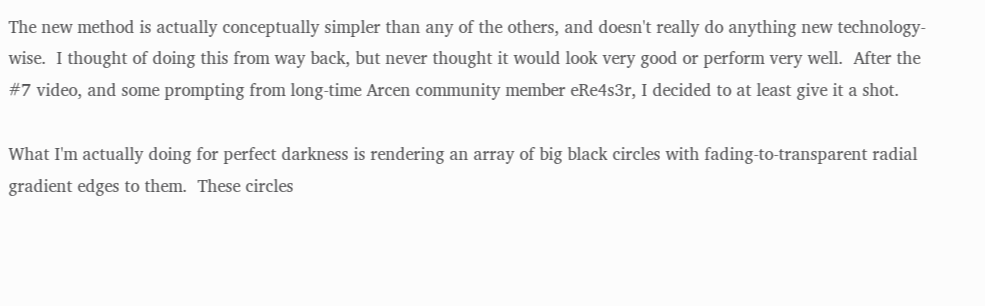The new method is actually conceptually simpler than any of the others, and doesn't really do anything new technology-wise.  I thought of doing this from way back, but never thought it would look very good or perform very well.  After the #7 video, and some prompting from long-time Arcen community member eRe4s3r, I decided to at least give it a shot.

What I'm actually doing for perfect darkness is rendering an array of big black circles with fading-to-transparent radial gradient edges to them.  These circles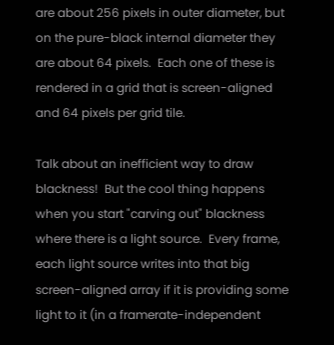are about 256 pixels in outer diameter, but on the pure-black internal diameter they are about 64 pixels.  Each one of these is rendered in a grid that is screen-aligned and 64 pixels per grid tile.

Talk about an inefficient way to draw blackness!  But the cool thing happens when you start "carving out" blackness where there is a light source.  Every frame, each light source writes into that big screen-aligned array if it is providing some light to it (in a framerate-independent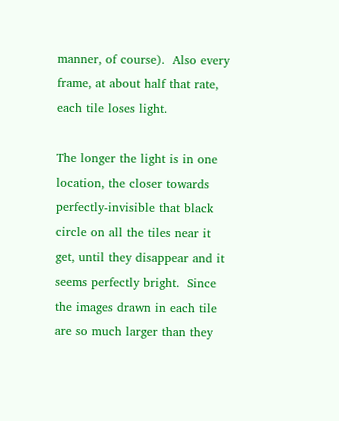manner, of course).  Also every frame, at about half that rate, each tile loses light.

The longer the light is in one location, the closer towards perfectly-invisible that black circle on all the tiles near it get, until they disappear and it seems perfectly bright.  Since the images drawn in each tile are so much larger than they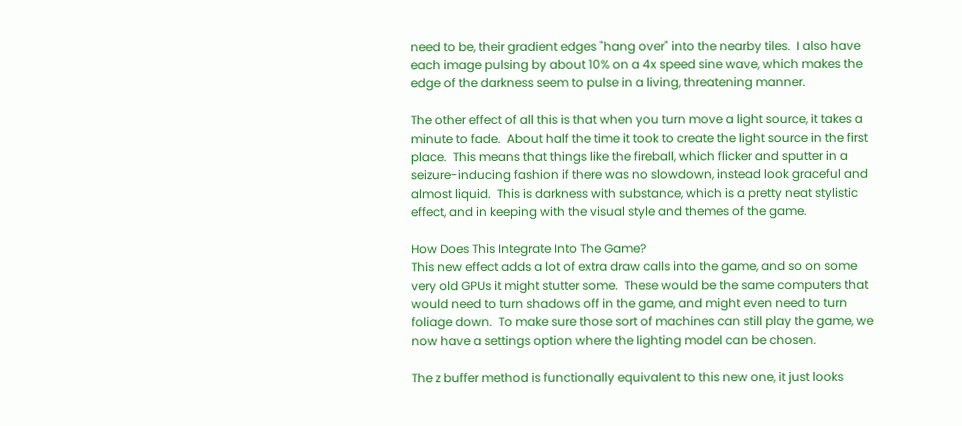need to be, their gradient edges "hang over" into the nearby tiles.  I also have each image pulsing by about 10% on a 4x speed sine wave, which makes the edge of the darkness seem to pulse in a living, threatening manner.

The other effect of all this is that when you turn move a light source, it takes a minute to fade.  About half the time it took to create the light source in the first place.  This means that things like the fireball, which flicker and sputter in a seizure-inducing fashion if there was no slowdown, instead look graceful and almost liquid.  This is darkness with substance, which is a pretty neat stylistic effect, and in keeping with the visual style and themes of the game.

How Does This Integrate Into The Game?
This new effect adds a lot of extra draw calls into the game, and so on some very old GPUs it might stutter some.  These would be the same computers that would need to turn shadows off in the game, and might even need to turn foliage down.  To make sure those sort of machines can still play the game, we now have a settings option where the lighting model can be chosen.

The z buffer method is functionally equivalent to this new one, it just looks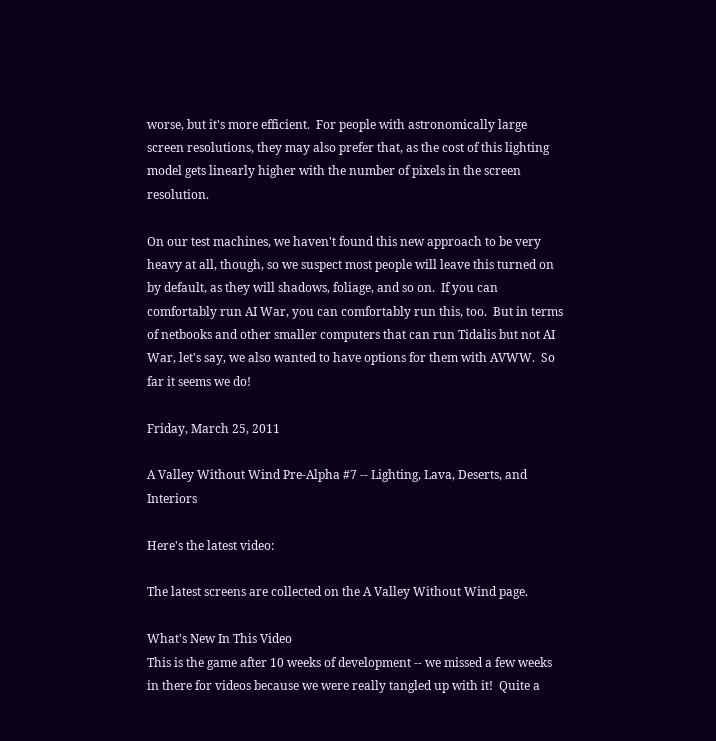worse, but it's more efficient.  For people with astronomically large screen resolutions, they may also prefer that, as the cost of this lighting model gets linearly higher with the number of pixels in the screen resolution.

On our test machines, we haven't found this new approach to be very heavy at all, though, so we suspect most people will leave this turned on by default, as they will shadows, foliage, and so on.  If you can comfortably run AI War, you can comfortably run this, too.  But in terms of netbooks and other smaller computers that can run Tidalis but not AI War, let's say, we also wanted to have options for them with AVWW.  So far it seems we do!

Friday, March 25, 2011

A Valley Without Wind Pre-Alpha #7 -- Lighting, Lava, Deserts, and Interiors

Here's the latest video:

The latest screens are collected on the A Valley Without Wind page.

What's New In This Video
This is the game after 10 weeks of development -- we missed a few weeks in there for videos because we were really tangled up with it!  Quite a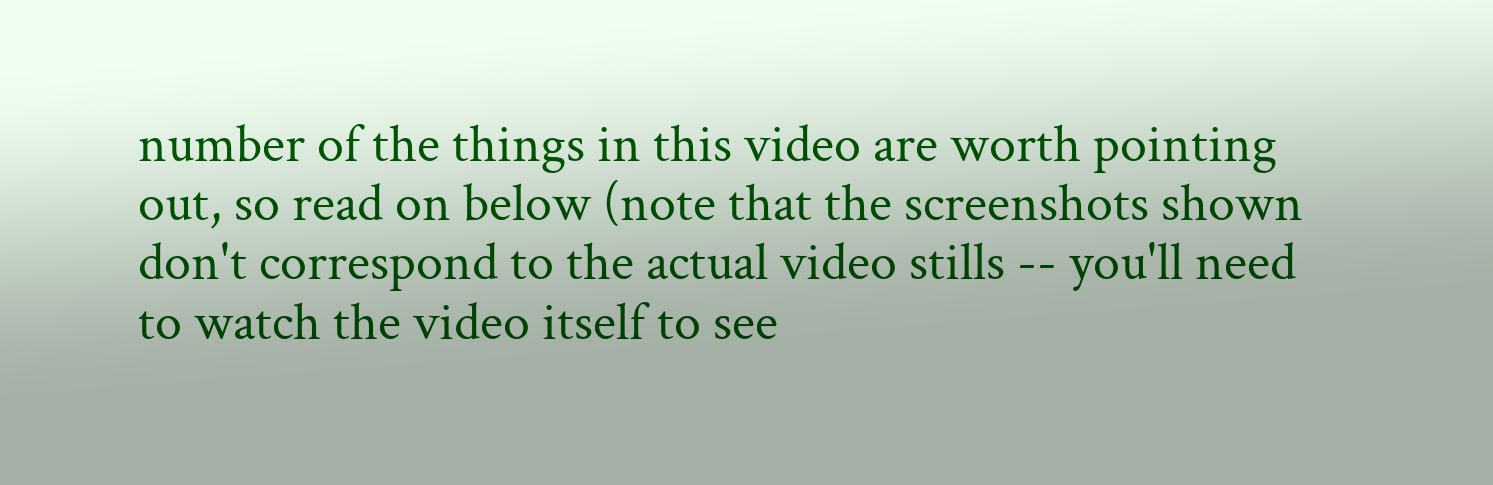number of the things in this video are worth pointing out, so read on below (note that the screenshots shown don't correspond to the actual video stills -- you'll need to watch the video itself to see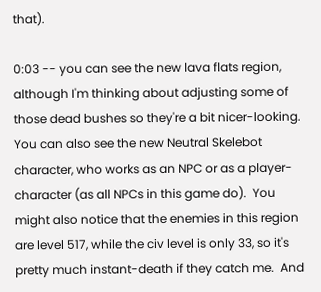that).

0:03 -- you can see the new lava flats region, although I'm thinking about adjusting some of those dead bushes so they're a bit nicer-looking.  You can also see the new Neutral Skelebot character, who works as an NPC or as a player-character (as all NPCs in this game do).  You might also notice that the enemies in this region are level 517, while the civ level is only 33, so it's pretty much instant-death if they catch me.  And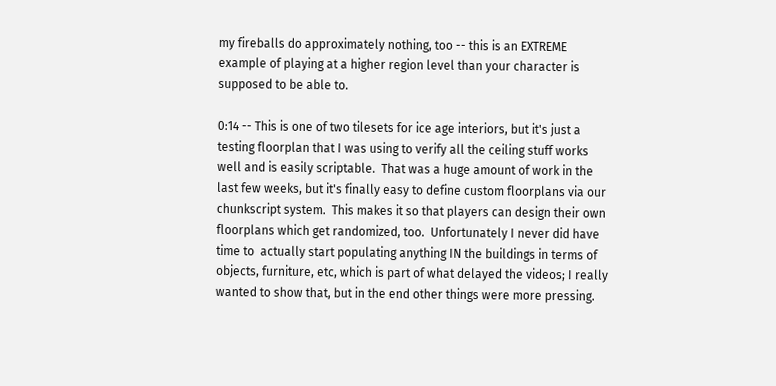my fireballs do approximately nothing, too -- this is an EXTREME example of playing at a higher region level than your character is supposed to be able to.

0:14 -- This is one of two tilesets for ice age interiors, but it's just a testing floorplan that I was using to verify all the ceiling stuff works well and is easily scriptable.  That was a huge amount of work in the last few weeks, but it's finally easy to define custom floorplans via our chunkscript system.  This makes it so that players can design their own floorplans which get randomized, too.  Unfortunately I never did have time to  actually start populating anything IN the buildings in terms of objects, furniture, etc, which is part of what delayed the videos; I really wanted to show that, but in the end other things were more pressing.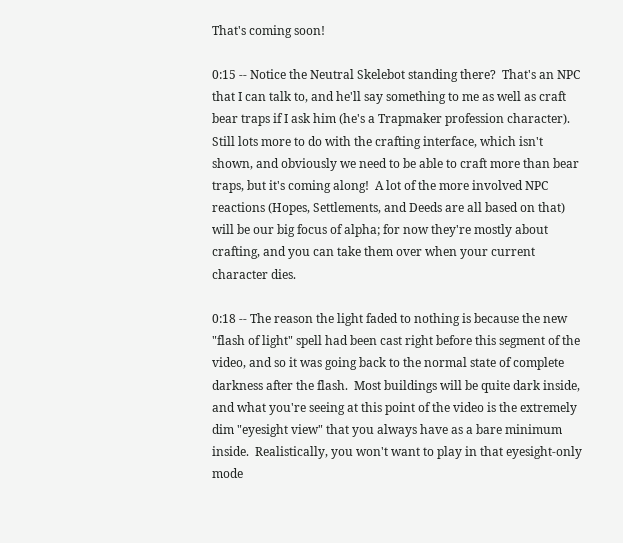That's coming soon!

0:15 -- Notice the Neutral Skelebot standing there?  That's an NPC that I can talk to, and he'll say something to me as well as craft bear traps if I ask him (he's a Trapmaker profession character).  Still lots more to do with the crafting interface, which isn't shown, and obviously we need to be able to craft more than bear traps, but it's coming along!  A lot of the more involved NPC reactions (Hopes, Settlements, and Deeds are all based on that) will be our big focus of alpha; for now they're mostly about crafting, and you can take them over when your current character dies.

0:18 -- The reason the light faded to nothing is because the new "flash of light" spell had been cast right before this segment of the video, and so it was going back to the normal state of complete darkness after the flash.  Most buildings will be quite dark inside, and what you're seeing at this point of the video is the extremely dim "eyesight view" that you always have as a bare minimum inside.  Realistically, you won't want to play in that eyesight-only mode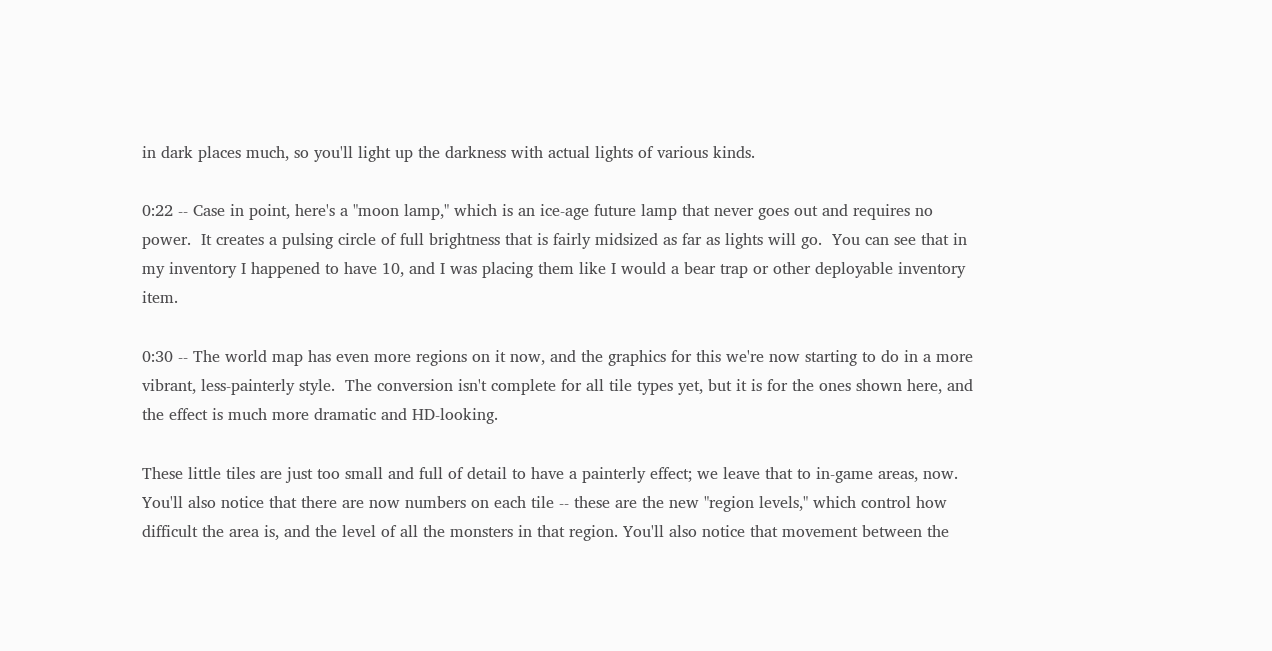in dark places much, so you'll light up the darkness with actual lights of various kinds.

0:22 -- Case in point, here's a "moon lamp," which is an ice-age future lamp that never goes out and requires no power.  It creates a pulsing circle of full brightness that is fairly midsized as far as lights will go.  You can see that in my inventory I happened to have 10, and I was placing them like I would a bear trap or other deployable inventory item.

0:30 -- The world map has even more regions on it now, and the graphics for this we're now starting to do in a more vibrant, less-painterly style.  The conversion isn't complete for all tile types yet, but it is for the ones shown here, and the effect is much more dramatic and HD-looking.

These little tiles are just too small and full of detail to have a painterly effect; we leave that to in-game areas, now.  You'll also notice that there are now numbers on each tile -- these are the new "region levels," which control how difficult the area is, and the level of all the monsters in that region. You'll also notice that movement between the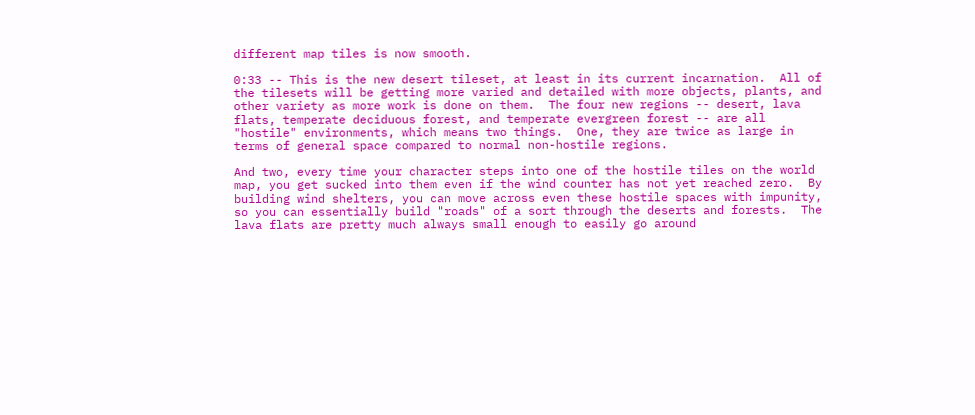different map tiles is now smooth.

0:33 -- This is the new desert tileset, at least in its current incarnation.  All of the tilesets will be getting more varied and detailed with more objects, plants, and other variety as more work is done on them.  The four new regions -- desert, lava flats, temperate deciduous forest, and temperate evergreen forest -- are all "hostile" environments, which means two things.  One, they are twice as large in terms of general space compared to normal non-hostile regions.

And two, every time your character steps into one of the hostile tiles on the world map, you get sucked into them even if the wind counter has not yet reached zero.  By building wind shelters, you can move across even these hostile spaces with impunity, so you can essentially build "roads" of a sort through the deserts and forests.  The lava flats are pretty much always small enough to easily go around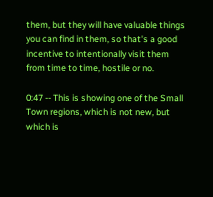them, but they will have valuable things you can find in them, so that's a good incentive to intentionally visit them from time to time, hostile or no.

0:47 -- This is showing one of the Small Town regions, which is not new, but which is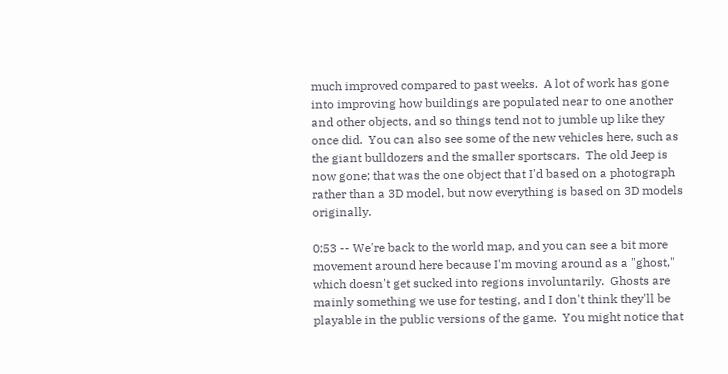much improved compared to past weeks.  A lot of work has gone into improving how buildings are populated near to one another and other objects, and so things tend not to jumble up like they once did.  You can also see some of the new vehicles here, such as the giant bulldozers and the smaller sportscars.  The old Jeep is now gone; that was the one object that I'd based on a photograph rather than a 3D model, but now everything is based on 3D models originally.

0:53 -- We're back to the world map, and you can see a bit more movement around here because I'm moving around as a "ghost," which doesn't get sucked into regions involuntarily.  Ghosts are mainly something we use for testing, and I don't think they'll be playable in the public versions of the game.  You might notice that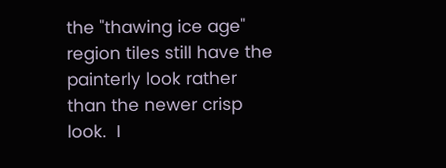the "thawing ice age" region tiles still have the painterly look rather than the newer crisp look.  I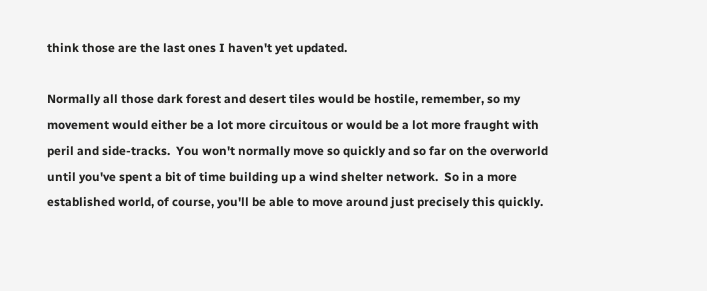think those are the last ones I haven't yet updated.

Normally all those dark forest and desert tiles would be hostile, remember, so my movement would either be a lot more circuitous or would be a lot more fraught with peril and side-tracks.  You won't normally move so quickly and so far on the overworld until you've spent a bit of time building up a wind shelter network.  So in a more established world, of course, you'll be able to move around just precisely this quickly.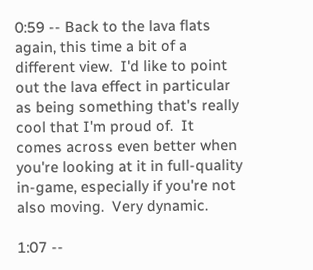0:59 -- Back to the lava flats again, this time a bit of a different view.  I'd like to point out the lava effect in particular as being something that's really cool that I'm proud of.  It comes across even better when you're looking at it in full-quality in-game, especially if you're not also moving.  Very dynamic.

1:07 --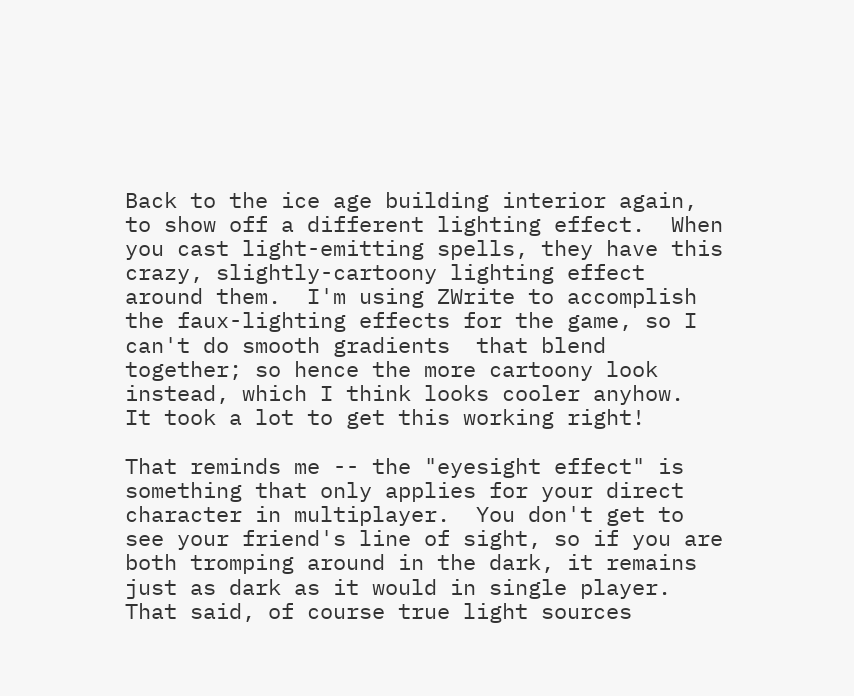Back to the ice age building interior again, to show off a different lighting effect.  When you cast light-emitting spells, they have this crazy, slightly-cartoony lighting effect around them.  I'm using ZWrite to accomplish the faux-lighting effects for the game, so I can't do smooth gradients  that blend together; so hence the more cartoony look instead, which I think looks cooler anyhow.  It took a lot to get this working right!

That reminds me -- the "eyesight effect" is something that only applies for your direct character in multiplayer.  You don't get to see your friend's line of sight, so if you are both tromping around in the dark, it remains just as dark as it would in single player.  That said, of course true light sources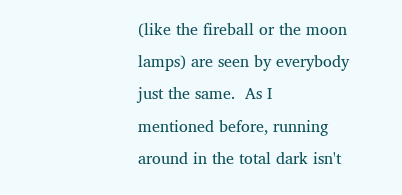(like the fireball or the moon lamps) are seen by everybody just the same.  As I mentioned before, running around in the total dark isn't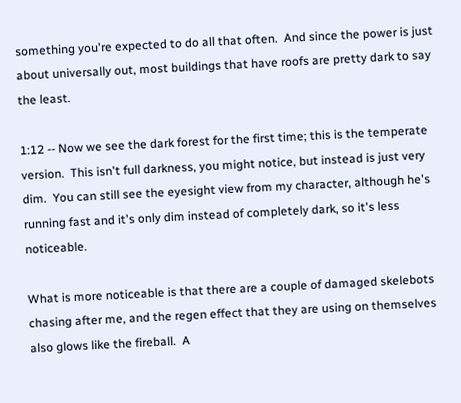something you're expected to do all that often.  And since the power is just about universally out, most buildings that have roofs are pretty dark to say the least.

1:12 -- Now we see the dark forest for the first time; this is the temperate version.  This isn't full darkness, you might notice, but instead is just very dim.  You can still see the eyesight view from my character, although he's running fast and it's only dim instead of completely dark, so it's less noticeable.

What is more noticeable is that there are a couple of damaged skelebots chasing after me, and the regen effect that they are using on themselves also glows like the fireball.  A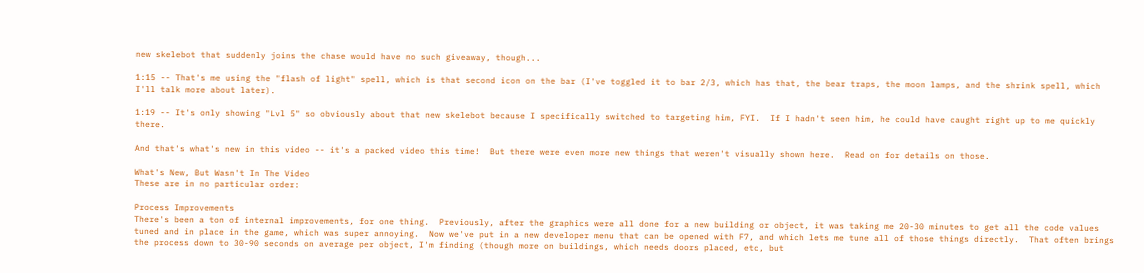new skelebot that suddenly joins the chase would have no such giveaway, though...

1:15 -- That's me using the "flash of light" spell, which is that second icon on the bar (I've toggled it to bar 2/3, which has that, the bear traps, the moon lamps, and the shrink spell, which I'll talk more about later).

1:19 -- It's only showing "Lvl 5" so obviously about that new skelebot because I specifically switched to targeting him, FYI.  If I hadn't seen him, he could have caught right up to me quickly there.

And that's what's new in this video -- it's a packed video this time!  But there were even more new things that weren't visually shown here.  Read on for details on those.

What's New, But Wasn't In The Video
These are in no particular order:

Process Improvements
There's been a ton of internal improvements, for one thing.  Previously, after the graphics were all done for a new building or object, it was taking me 20-30 minutes to get all the code values tuned and in place in the game, which was super annoying.  Now we've put in a new developer menu that can be opened with F7, and which lets me tune all of those things directly.  That often brings the process down to 30-90 seconds on average per object, I'm finding (though more on buildings, which needs doors placed, etc, but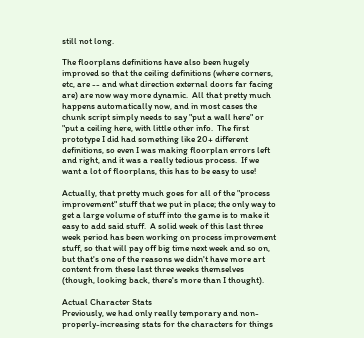still not long.

The floorplans definitions have also been hugely improved so that the ceiling definitions (where corners, etc, are -- and what direction external doors far facing are) are now way more dynamic.  All that pretty much happens automatically now, and in most cases the chunk script simply needs to say "put a wall here" or "put a ceiling here, with little other info.  The first prototype I did had something like 20+ different definitions, so even I was making floorplan errors left and right, and it was a really tedious process.  If we want a lot of floorplans, this has to be easy to use!

Actually, that pretty much goes for all of the "process improvement" stuff that we put in place; the only way to get a large volume of stuff into the game is to make it easy to add said stuff.  A solid week of this last three week period has been working on process improvement stuff, so that will pay off big time next week and so on, but that's one of the reasons we didn't have more art content from these last three weeks themselves (though, looking back, there's more than I thought).

Actual Character Stats
Previously, we had only really temporary and non-properly-increasing stats for the characters for things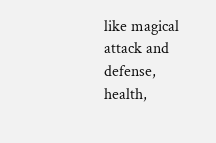like magical attack and defense, health,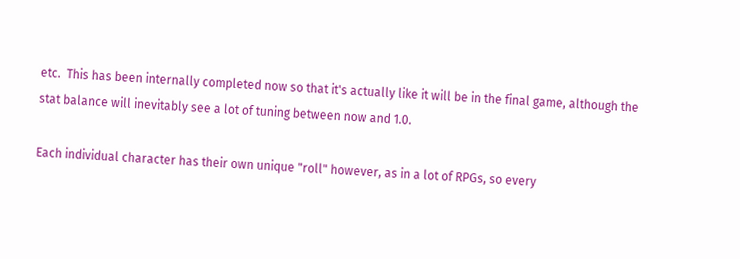etc.  This has been internally completed now so that it's actually like it will be in the final game, although the stat balance will inevitably see a lot of tuning between now and 1.0.

Each individual character has their own unique "roll" however, as in a lot of RPGs, so every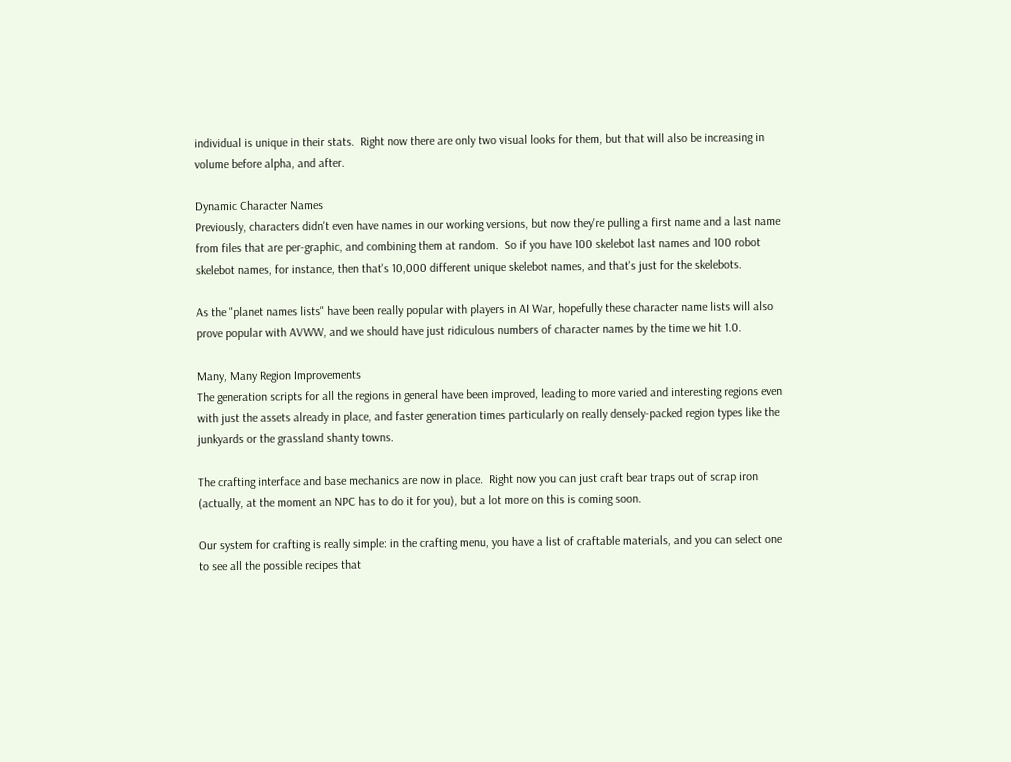individual is unique in their stats.  Right now there are only two visual looks for them, but that will also be increasing in volume before alpha, and after.

Dynamic Character Names
Previously, characters didn't even have names in our working versions, but now they're pulling a first name and a last name from files that are per-graphic, and combining them at random.  So if you have 100 skelebot last names and 100 robot skelebot names, for instance, then that's 10,000 different unique skelebot names, and that's just for the skelebots.

As the "planet names lists" have been really popular with players in AI War, hopefully these character name lists will also prove popular with AVWW, and we should have just ridiculous numbers of character names by the time we hit 1.0.

Many, Many Region Improvements
The generation scripts for all the regions in general have been improved, leading to more varied and interesting regions even with just the assets already in place, and faster generation times particularly on really densely-packed region types like the junkyards or the grassland shanty towns.

The crafting interface and base mechanics are now in place.  Right now you can just craft bear traps out of scrap iron (actually, at the moment an NPC has to do it for you), but a lot more on this is coming soon.

Our system for crafting is really simple: in the crafting menu, you have a list of craftable materials, and you can select one to see all the possible recipes that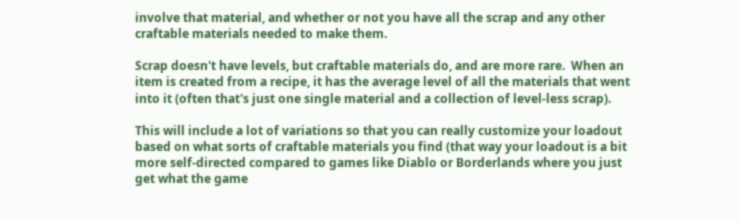involve that material, and whether or not you have all the scrap and any other craftable materials needed to make them.

Scrap doesn't have levels, but craftable materials do, and are more rare.  When an item is created from a recipe, it has the average level of all the materials that went into it (often that's just one single material and a collection of level-less scrap).

This will include a lot of variations so that you can really customize your loadout based on what sorts of craftable materials you find (that way your loadout is a bit more self-directed compared to games like Diablo or Borderlands where you just get what the game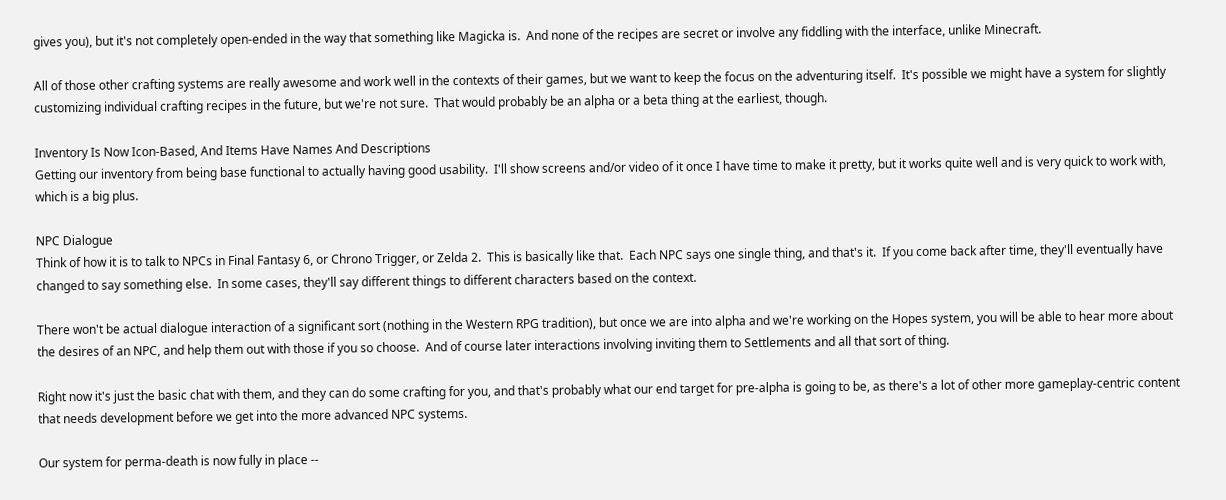gives you), but it's not completely open-ended in the way that something like Magicka is.  And none of the recipes are secret or involve any fiddling with the interface, unlike Minecraft.

All of those other crafting systems are really awesome and work well in the contexts of their games, but we want to keep the focus on the adventuring itself.  It's possible we might have a system for slightly customizing individual crafting recipes in the future, but we're not sure.  That would probably be an alpha or a beta thing at the earliest, though.

Inventory Is Now Icon-Based, And Items Have Names And Descriptions
Getting our inventory from being base functional to actually having good usability.  I'll show screens and/or video of it once I have time to make it pretty, but it works quite well and is very quick to work with, which is a big plus.

NPC Dialogue
Think of how it is to talk to NPCs in Final Fantasy 6, or Chrono Trigger, or Zelda 2.  This is basically like that.  Each NPC says one single thing, and that's it.  If you come back after time, they'll eventually have changed to say something else.  In some cases, they'll say different things to different characters based on the context.

There won't be actual dialogue interaction of a significant sort (nothing in the Western RPG tradition), but once we are into alpha and we're working on the Hopes system, you will be able to hear more about the desires of an NPC, and help them out with those if you so choose.  And of course later interactions involving inviting them to Settlements and all that sort of thing.

Right now it's just the basic chat with them, and they can do some crafting for you, and that's probably what our end target for pre-alpha is going to be, as there's a lot of other more gameplay-centric content that needs development before we get into the more advanced NPC systems.

Our system for perma-death is now fully in place --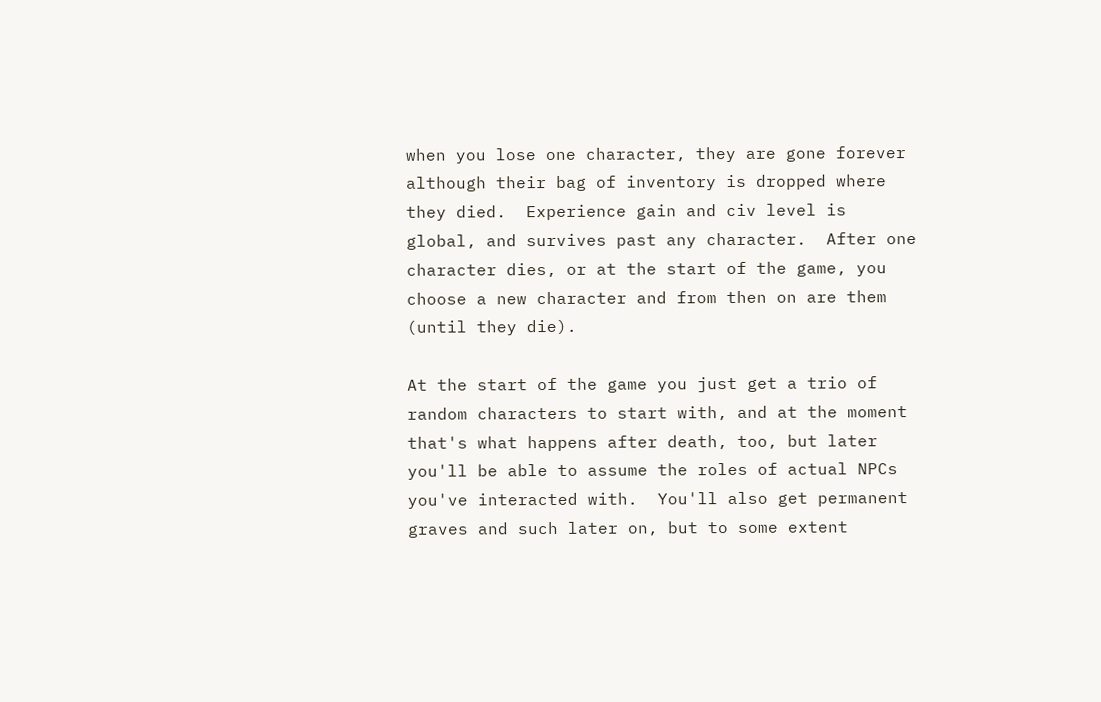when you lose one character, they are gone forever although their bag of inventory is dropped where they died.  Experience gain and civ level is global, and survives past any character.  After one character dies, or at the start of the game, you choose a new character and from then on are them (until they die).

At the start of the game you just get a trio of random characters to start with, and at the moment that's what happens after death, too, but later you'll be able to assume the roles of actual NPCs you've interacted with.  You'll also get permanent graves and such later on, but to some extent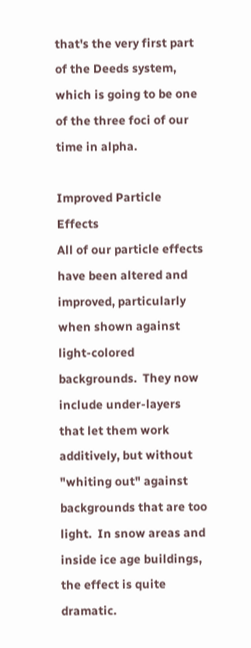that's the very first part of the Deeds system, which is going to be one of the three foci of our time in alpha.

Improved Particle Effects
All of our particle effects have been altered and improved, particularly when shown against light-colored backgrounds.  They now include under-layers that let them work additively, but without "whiting out" against backgrounds that are too light.  In snow areas and inside ice age buildings, the effect is quite dramatic.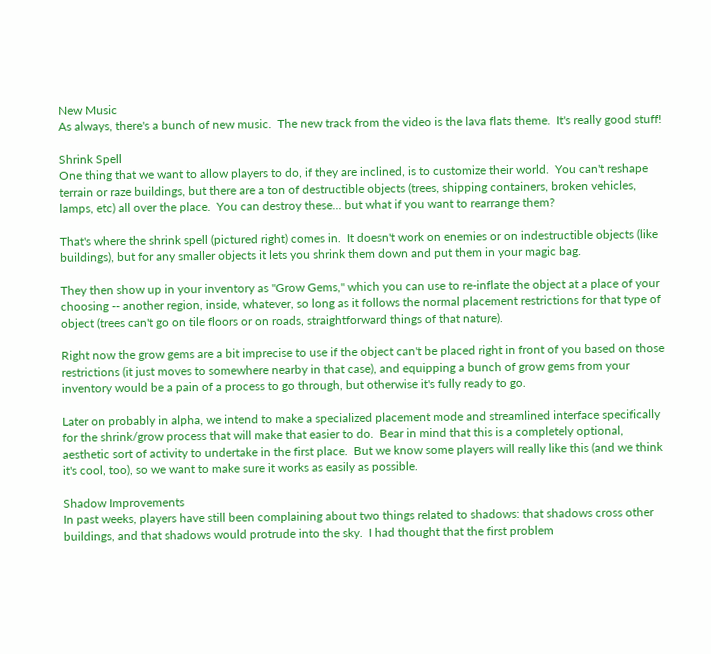New Music
As always, there's a bunch of new music.  The new track from the video is the lava flats theme.  It's really good stuff!

Shrink Spell
One thing that we want to allow players to do, if they are inclined, is to customize their world.  You can't reshape terrain or raze buildings, but there are a ton of destructible objects (trees, shipping containers, broken vehicles, lamps, etc) all over the place.  You can destroy these... but what if you want to rearrange them?

That's where the shrink spell (pictured right) comes in.  It doesn't work on enemies or on indestructible objects (like buildings), but for any smaller objects it lets you shrink them down and put them in your magic bag.

They then show up in your inventory as "Grow Gems," which you can use to re-inflate the object at a place of your choosing -- another region, inside, whatever, so long as it follows the normal placement restrictions for that type of object (trees can't go on tile floors or on roads, straightforward things of that nature).

Right now the grow gems are a bit imprecise to use if the object can't be placed right in front of you based on those restrictions (it just moves to somewhere nearby in that case), and equipping a bunch of grow gems from your inventory would be a pain of a process to go through, but otherwise it's fully ready to go.

Later on probably in alpha, we intend to make a specialized placement mode and streamlined interface specifically for the shrink/grow process that will make that easier to do.  Bear in mind that this is a completely optional, aesthetic sort of activity to undertake in the first place.  But we know some players will really like this (and we think it's cool, too), so we want to make sure it works as easily as possible.

Shadow Improvements
In past weeks, players have still been complaining about two things related to shadows: that shadows cross other buildings, and that shadows would protrude into the sky.  I had thought that the first problem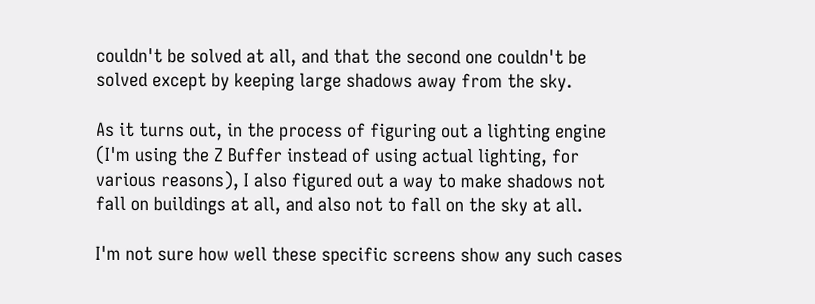couldn't be solved at all, and that the second one couldn't be solved except by keeping large shadows away from the sky.

As it turns out, in the process of figuring out a lighting engine (I'm using the Z Buffer instead of using actual lighting, for various reasons), I also figured out a way to make shadows not fall on buildings at all, and also not to fall on the sky at all.

I'm not sure how well these specific screens show any such cases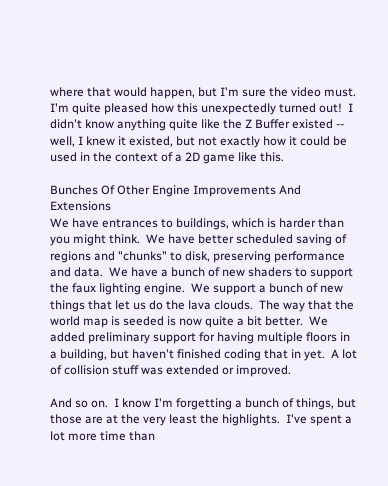where that would happen, but I'm sure the video must.  I'm quite pleased how this unexpectedly turned out!  I didn't know anything quite like the Z Buffer existed -- well, I knew it existed, but not exactly how it could be used in the context of a 2D game like this.

Bunches Of Other Engine Improvements And Extensions
We have entrances to buildings, which is harder than you might think.  We have better scheduled saving of regions and "chunks" to disk, preserving performance and data.  We have a bunch of new shaders to support the faux lighting engine.  We support a bunch of new things that let us do the lava clouds.  The way that the world map is seeded is now quite a bit better.  We added preliminary support for having multiple floors in a building, but haven't finished coding that in yet.  A lot of collision stuff was extended or improved.

And so on.  I know I'm forgetting a bunch of things, but those are at the very least the highlights.  I've spent a lot more time than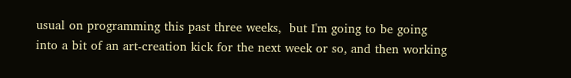usual on programming this past three weeks,  but I'm going to be going into a bit of an art-creation kick for the next week or so, and then working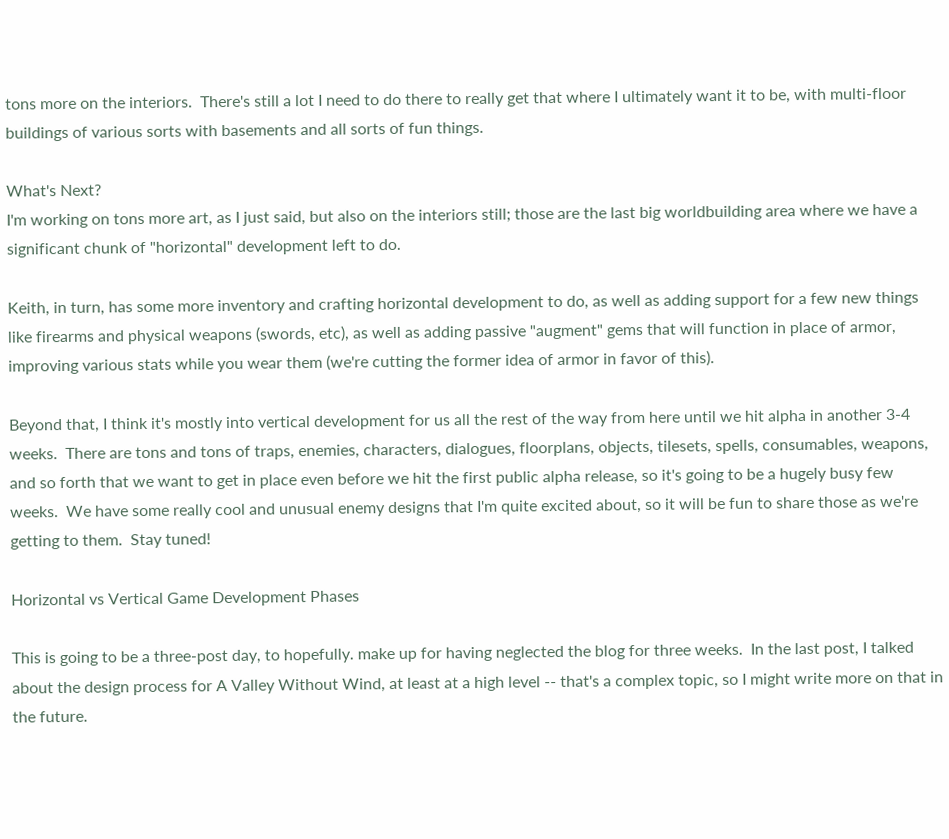tons more on the interiors.  There's still a lot I need to do there to really get that where I ultimately want it to be, with multi-floor buildings of various sorts with basements and all sorts of fun things.

What's Next?
I'm working on tons more art, as I just said, but also on the interiors still; those are the last big worldbuilding area where we have a significant chunk of "horizontal" development left to do.

Keith, in turn, has some more inventory and crafting horizontal development to do, as well as adding support for a few new things like firearms and physical weapons (swords, etc), as well as adding passive "augment" gems that will function in place of armor, improving various stats while you wear them (we're cutting the former idea of armor in favor of this).

Beyond that, I think it's mostly into vertical development for us all the rest of the way from here until we hit alpha in another 3-4 weeks.  There are tons and tons of traps, enemies, characters, dialogues, floorplans, objects, tilesets, spells, consumables, weapons, and so forth that we want to get in place even before we hit the first public alpha release, so it's going to be a hugely busy few weeks.  We have some really cool and unusual enemy designs that I'm quite excited about, so it will be fun to share those as we're getting to them.  Stay tuned!

Horizontal vs Vertical Game Development Phases

This is going to be a three-post day, to hopefully. make up for having neglected the blog for three weeks.  In the last post, I talked about the design process for A Valley Without Wind, at least at a high level -- that's a complex topic, so I might write more on that in the future.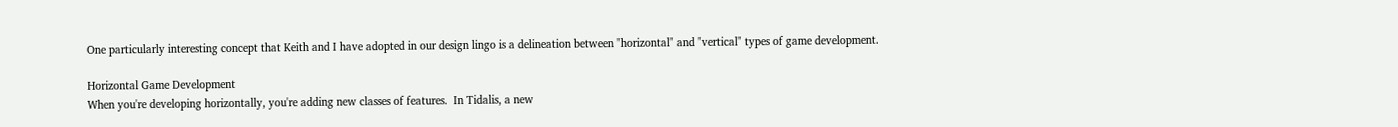One particularly interesting concept that Keith and I have adopted in our design lingo is a delineation between "horizontal" and "vertical" types of game development.

Horizontal Game Development
When you're developing horizontally, you're adding new classes of features.  In Tidalis, a new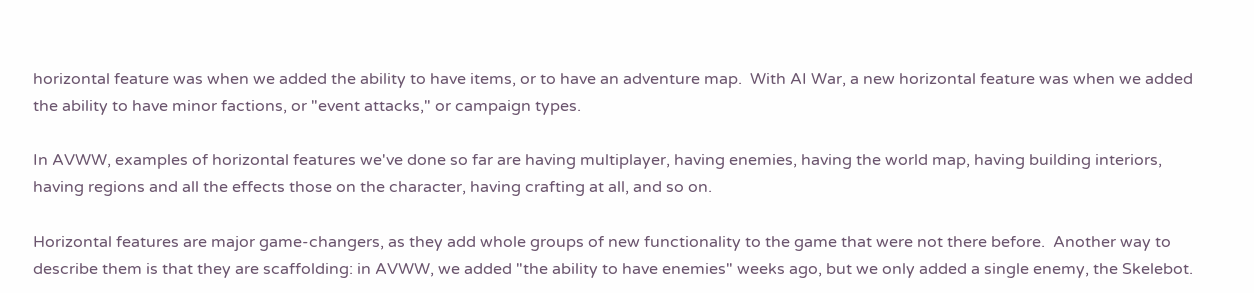horizontal feature was when we added the ability to have items, or to have an adventure map.  With AI War, a new horizontal feature was when we added the ability to have minor factions, or "event attacks," or campaign types.

In AVWW, examples of horizontal features we've done so far are having multiplayer, having enemies, having the world map, having building interiors, having regions and all the effects those on the character, having crafting at all, and so on.

Horizontal features are major game-changers, as they add whole groups of new functionality to the game that were not there before.  Another way to describe them is that they are scaffolding: in AVWW, we added "the ability to have enemies" weeks ago, but we only added a single enemy, the Skelebot.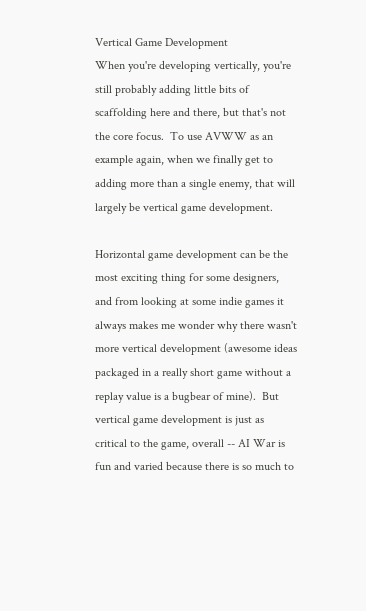Vertical Game Development
When you're developing vertically, you're still probably adding little bits of scaffolding here and there, but that's not the core focus.  To use AVWW as an example again, when we finally get to adding more than a single enemy, that will largely be vertical game development.

Horizontal game development can be the most exciting thing for some designers, and from looking at some indie games it always makes me wonder why there wasn't more vertical development (awesome ideas packaged in a really short game without a replay value is a bugbear of mine).  But vertical game development is just as critical to the game, overall -- AI War is fun and varied because there is so much to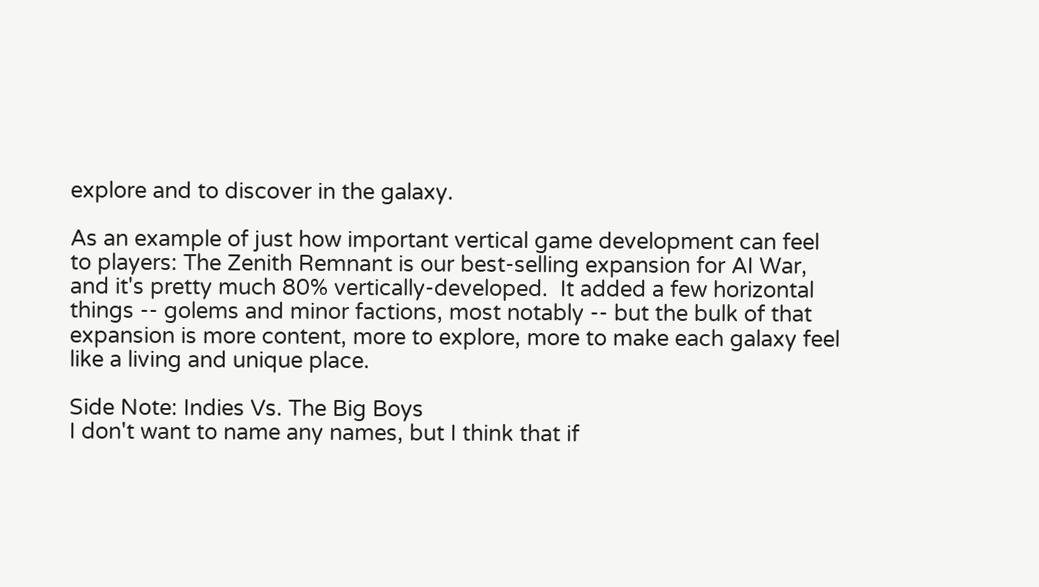explore and to discover in the galaxy.

As an example of just how important vertical game development can feel to players: The Zenith Remnant is our best-selling expansion for AI War, and it's pretty much 80% vertically-developed.  It added a few horizontal things -- golems and minor factions, most notably -- but the bulk of that expansion is more content, more to explore, more to make each galaxy feel like a living and unique place.

Side Note: Indies Vs. The Big Boys
I don't want to name any names, but I think that if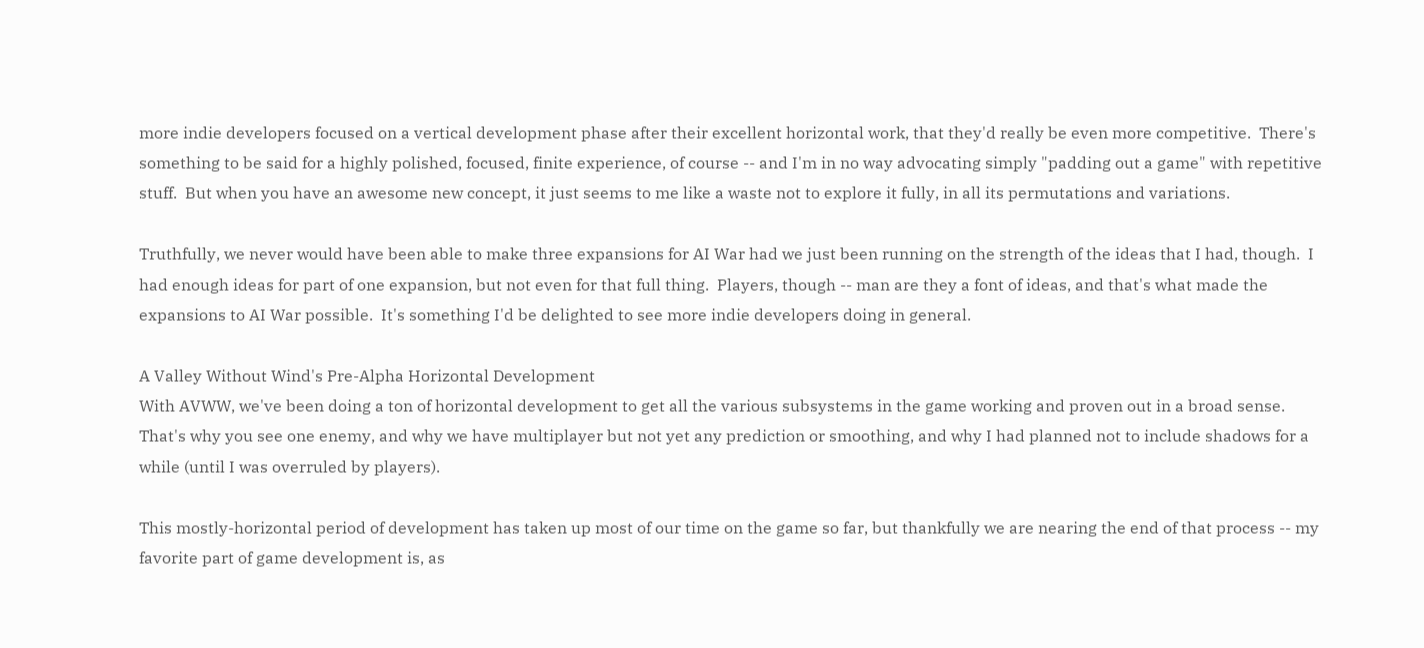more indie developers focused on a vertical development phase after their excellent horizontal work, that they'd really be even more competitive.  There's something to be said for a highly polished, focused, finite experience, of course -- and I'm in no way advocating simply "padding out a game" with repetitive stuff.  But when you have an awesome new concept, it just seems to me like a waste not to explore it fully, in all its permutations and variations.

Truthfully, we never would have been able to make three expansions for AI War had we just been running on the strength of the ideas that I had, though.  I had enough ideas for part of one expansion, but not even for that full thing.  Players, though -- man are they a font of ideas, and that's what made the expansions to AI War possible.  It's something I'd be delighted to see more indie developers doing in general.

A Valley Without Wind's Pre-Alpha Horizontal Development
With AVWW, we've been doing a ton of horizontal development to get all the various subsystems in the game working and proven out in a broad sense.  That's why you see one enemy, and why we have multiplayer but not yet any prediction or smoothing, and why I had planned not to include shadows for a while (until I was overruled by players).

This mostly-horizontal period of development has taken up most of our time on the game so far, but thankfully we are nearing the end of that process -- my favorite part of game development is, as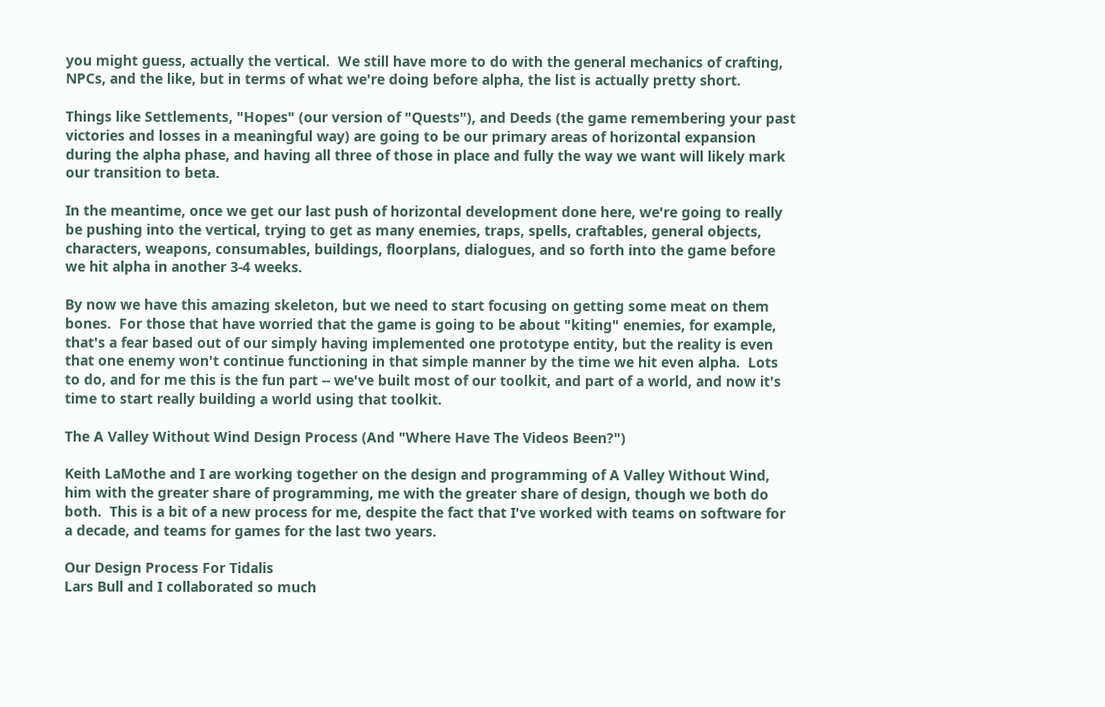you might guess, actually the vertical.  We still have more to do with the general mechanics of crafting, NPCs, and the like, but in terms of what we're doing before alpha, the list is actually pretty short.

Things like Settlements, "Hopes" (our version of "Quests"), and Deeds (the game remembering your past victories and losses in a meaningful way) are going to be our primary areas of horizontal expansion during the alpha phase, and having all three of those in place and fully the way we want will likely mark our transition to beta.

In the meantime, once we get our last push of horizontal development done here, we're going to really be pushing into the vertical, trying to get as many enemies, traps, spells, craftables, general objects, characters, weapons, consumables, buildings, floorplans, dialogues, and so forth into the game before we hit alpha in another 3-4 weeks.

By now we have this amazing skeleton, but we need to start focusing on getting some meat on them bones.  For those that have worried that the game is going to be about "kiting" enemies, for example, that's a fear based out of our simply having implemented one prototype entity, but the reality is even that one enemy won't continue functioning in that simple manner by the time we hit even alpha.  Lots to do, and for me this is the fun part -- we've built most of our toolkit, and part of a world, and now it's time to start really building a world using that toolkit.

The A Valley Without Wind Design Process (And "Where Have The Videos Been?")

Keith LaMothe and I are working together on the design and programming of A Valley Without Wind, him with the greater share of programming, me with the greater share of design, though we both do both.  This is a bit of a new process for me, despite the fact that I've worked with teams on software for a decade, and teams for games for the last two years.

Our Design Process For Tidalis
Lars Bull and I collaborated so much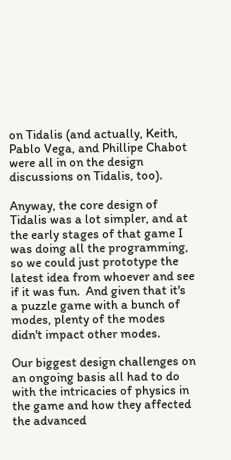on Tidalis (and actually, Keith, Pablo Vega, and Phillipe Chabot were all in on the design discussions on Tidalis, too).

Anyway, the core design of Tidalis was a lot simpler, and at the early stages of that game I was doing all the programming, so we could just prototype the latest idea from whoever and see if it was fun.  And given that it's a puzzle game with a bunch of modes, plenty of the modes didn't impact other modes.

Our biggest design challenges on an ongoing basis all had to do with the intricacies of physics in the game and how they affected the advanced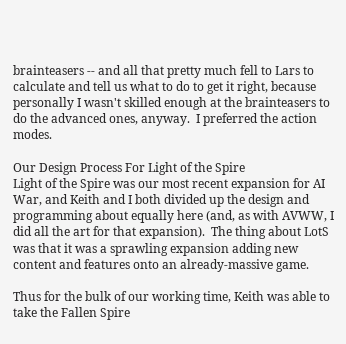brainteasers -- and all that pretty much fell to Lars to calculate and tell us what to do to get it right, because personally I wasn't skilled enough at the brainteasers to do the advanced ones, anyway.  I preferred the action modes.

Our Design Process For Light of the Spire
Light of the Spire was our most recent expansion for AI War, and Keith and I both divided up the design and programming about equally here (and, as with AVWW, I did all the art for that expansion).  The thing about LotS was that it was a sprawling expansion adding new content and features onto an already-massive game.

Thus for the bulk of our working time, Keith was able to take the Fallen Spire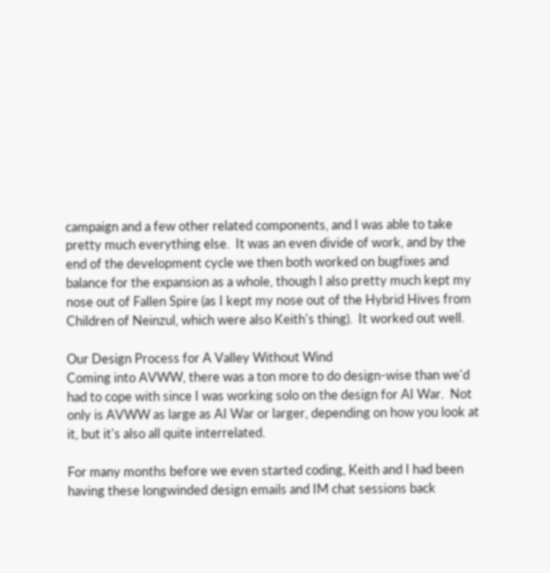campaign and a few other related components, and I was able to take pretty much everything else.  It was an even divide of work, and by the end of the development cycle we then both worked on bugfixes and balance for the expansion as a whole, though I also pretty much kept my nose out of Fallen Spire (as I kept my nose out of the Hybrid Hives from Children of Neinzul, which were also Keith's thing).  It worked out well.

Our Design Process for A Valley Without Wind
Coming into AVWW, there was a ton more to do design-wise than we'd had to cope with since I was working solo on the design for AI War.  Not only is AVWW as large as AI War or larger, depending on how you look at it, but it's also all quite interrelated.

For many months before we even started coding, Keith and I had been having these longwinded design emails and IM chat sessions back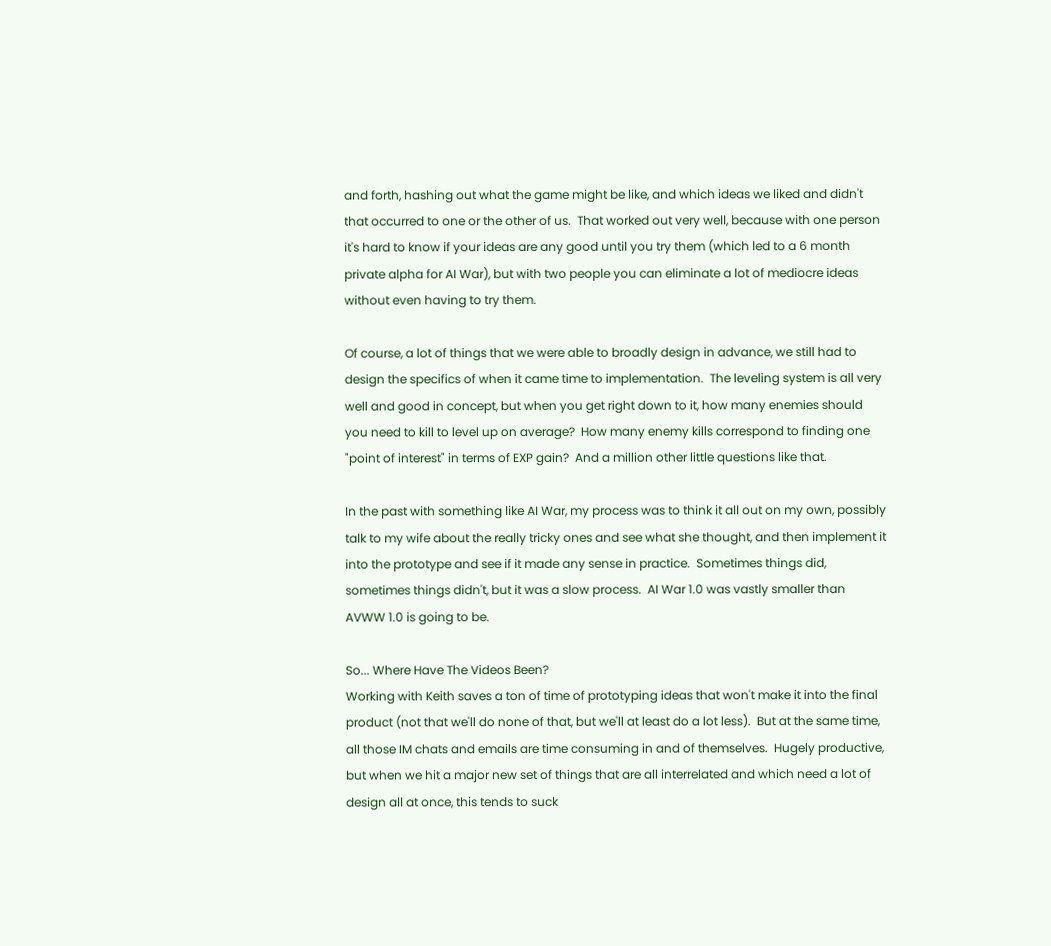and forth, hashing out what the game might be like, and which ideas we liked and didn't that occurred to one or the other of us.  That worked out very well, because with one person it's hard to know if your ideas are any good until you try them (which led to a 6 month private alpha for AI War), but with two people you can eliminate a lot of mediocre ideas without even having to try them.

Of course, a lot of things that we were able to broadly design in advance, we still had to design the specifics of when it came time to implementation.  The leveling system is all very well and good in concept, but when you get right down to it, how many enemies should you need to kill to level up on average?  How many enemy kills correspond to finding one "point of interest" in terms of EXP gain?  And a million other little questions like that.

In the past with something like AI War, my process was to think it all out on my own, possibly talk to my wife about the really tricky ones and see what she thought, and then implement it into the prototype and see if it made any sense in practice.  Sometimes things did, sometimes things didn't, but it was a slow process.  AI War 1.0 was vastly smaller than AVWW 1.0 is going to be.

So... Where Have The Videos Been?
Working with Keith saves a ton of time of prototyping ideas that won't make it into the final product (not that we'll do none of that, but we'll at least do a lot less).  But at the same time, all those IM chats and emails are time consuming in and of themselves.  Hugely productive, but when we hit a major new set of things that are all interrelated and which need a lot of design all at once, this tends to suck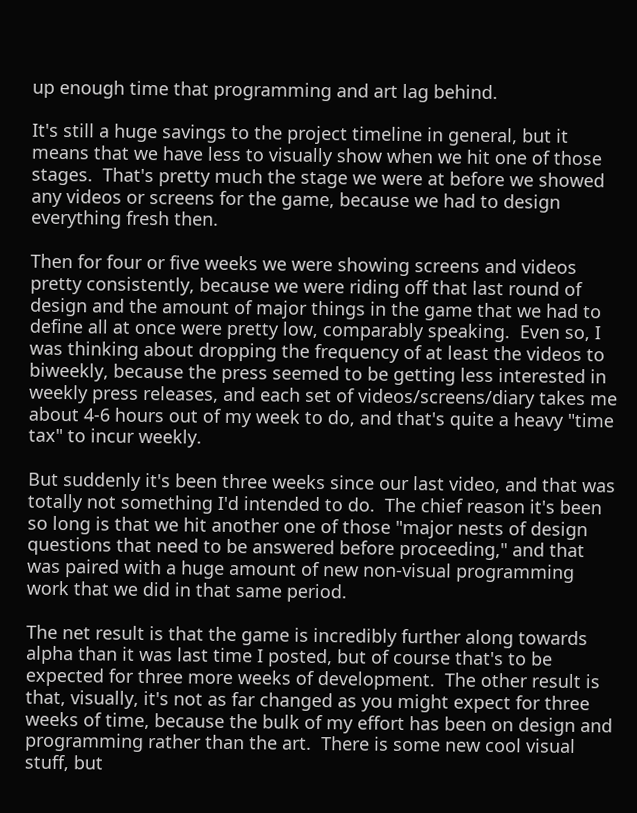up enough time that programming and art lag behind.

It's still a huge savings to the project timeline in general, but it means that we have less to visually show when we hit one of those stages.  That's pretty much the stage we were at before we showed any videos or screens for the game, because we had to design everything fresh then.

Then for four or five weeks we were showing screens and videos pretty consistently, because we were riding off that last round of design and the amount of major things in the game that we had to define all at once were pretty low, comparably speaking.  Even so, I was thinking about dropping the frequency of at least the videos to biweekly, because the press seemed to be getting less interested in weekly press releases, and each set of videos/screens/diary takes me about 4-6 hours out of my week to do, and that's quite a heavy "time tax" to incur weekly.

But suddenly it's been three weeks since our last video, and that was totally not something I'd intended to do.  The chief reason it's been so long is that we hit another one of those "major nests of design questions that need to be answered before proceeding," and that was paired with a huge amount of new non-visual programming work that we did in that same period.

The net result is that the game is incredibly further along towards alpha than it was last time I posted, but of course that's to be expected for three more weeks of development.  The other result is that, visually, it's not as far changed as you might expect for three weeks of time, because the bulk of my effort has been on design and programming rather than the art.  There is some new cool visual stuff, but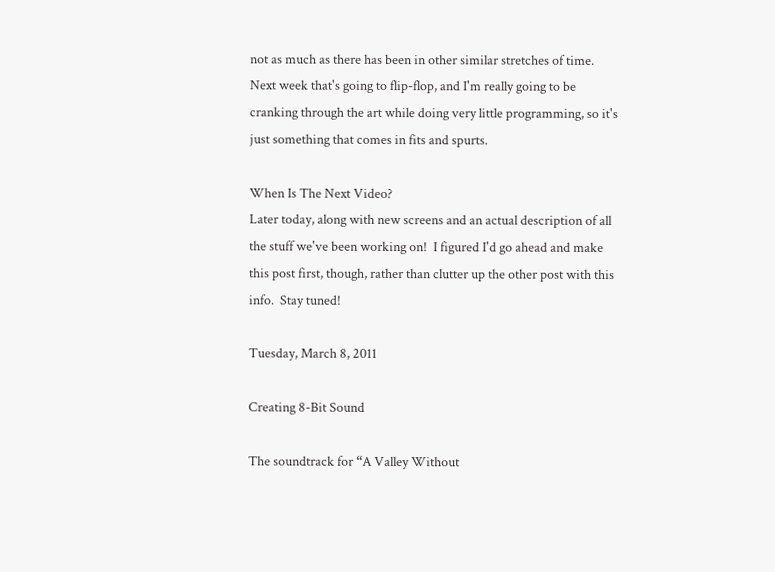not as much as there has been in other similar stretches of time.  Next week that's going to flip-flop, and I'm really going to be cranking through the art while doing very little programming, so it's just something that comes in fits and spurts.

When Is The Next Video?
Later today, along with new screens and an actual description of all the stuff we've been working on!  I figured I'd go ahead and make this post first, though, rather than clutter up the other post with this info.  Stay tuned!

Tuesday, March 8, 2011

Creating 8-Bit Sound

The soundtrack for “A Valley Without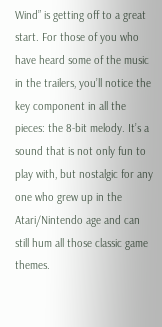Wind” is getting off to a great start. For those of you who have heard some of the music in the trailers, you’ll notice the key component in all the pieces: the 8-bit melody. It’s a sound that is not only fun to play with, but nostalgic for any one who grew up in the Atari/Nintendo age and can still hum all those classic game themes.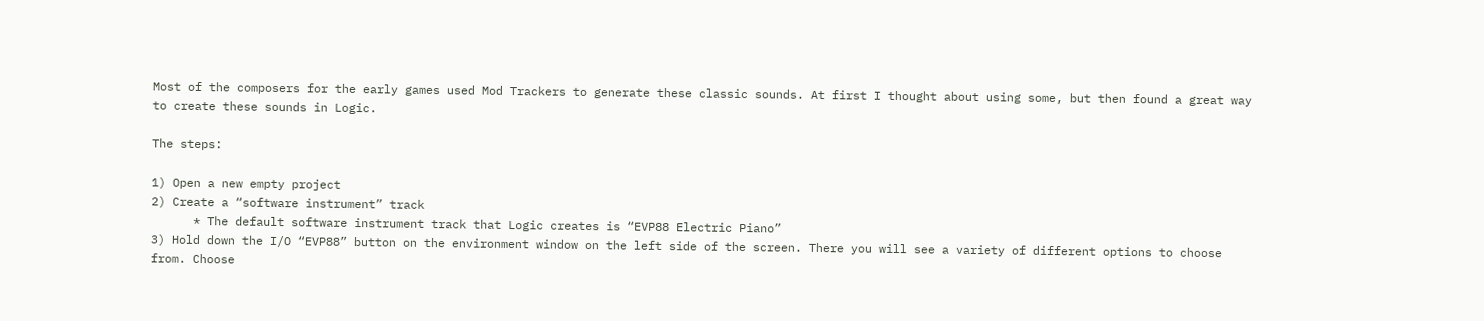Most of the composers for the early games used Mod Trackers to generate these classic sounds. At first I thought about using some, but then found a great way to create these sounds in Logic.

The steps:

1) Open a new empty project
2) Create a “software instrument” track
      * The default software instrument track that Logic creates is “EVP88 Electric Piano”
3) Hold down the I/O “EVP88” button on the environment window on the left side of the screen. There you will see a variety of different options to choose from. Choose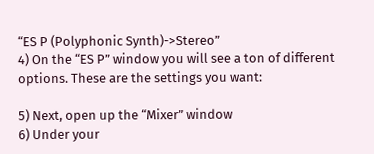“ES P (Polyphonic Synth)->Stereo”
4) On the “ES P” window you will see a ton of different options. These are the settings you want:

5) Next, open up the “Mixer” window
6) Under your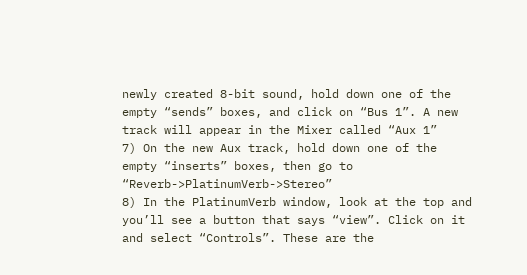newly created 8-bit sound, hold down one of the empty “sends” boxes, and click on “Bus 1”. A new track will appear in the Mixer called “Aux 1”
7) On the new Aux track, hold down one of the empty “inserts” boxes, then go to “Reverb->PlatinumVerb->Stereo”
8) In the PlatinumVerb window, look at the top and you’ll see a button that says “view”. Click on it and select “Controls”. These are the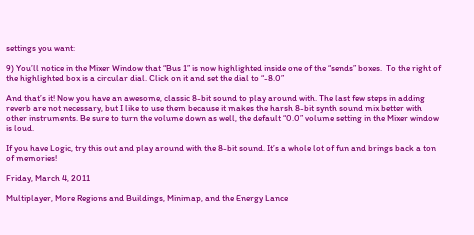settings you want:

9) You’ll notice in the Mixer Window that “Bus 1” is now highlighted inside one of the “sends” boxes.  To the right of the highlighted box is a circular dial. Click on it and set the dial to “-8.0”

And that’s it! Now you have an awesome, classic 8-bit sound to play around with. The last few steps in adding reverb are not necessary, but I like to use them because it makes the harsh 8-bit synth sound mix better with other instruments. Be sure to turn the volume down as well, the default “0.0” volume setting in the Mixer window is loud.

If you have Logic, try this out and play around with the 8-bit sound. It’s a whole lot of fun and brings back a ton of memories!

Friday, March 4, 2011

Multiplayer, More Regions and Buildings, Minimap, and the Energy Lance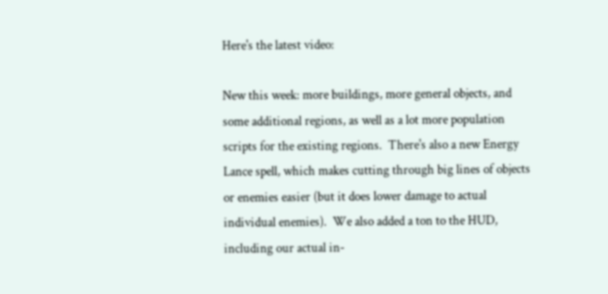Here's the latest video:

New this week: more buildings, more general objects, and some additional regions, as well as a lot more population scripts for the existing regions.  There's also a new Energy Lance spell, which makes cutting through big lines of objects or enemies easier (but it does lower damage to actual individual enemies).  We also added a ton to the HUD, including our actual in-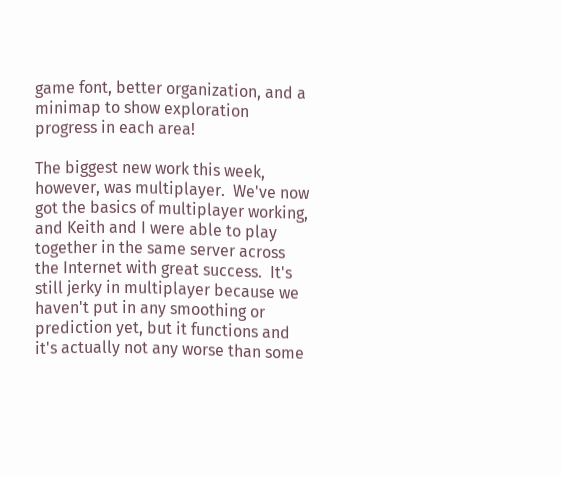game font, better organization, and a minimap to show exploration progress in each area!

The biggest new work this week, however, was multiplayer.  We've now got the basics of multiplayer working, and Keith and I were able to play together in the same server across the Internet with great success.  It's still jerky in multiplayer because we haven't put in any smoothing or prediction yet, but it functions and it's actually not any worse than some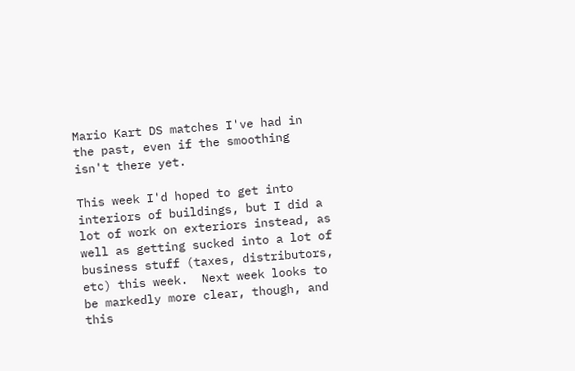Mario Kart DS matches I've had in the past, even if the smoothing isn't there yet.

This week I'd hoped to get into interiors of buildings, but I did a lot of work on exteriors instead, as well as getting sucked into a lot of business stuff (taxes, distributors, etc) this week.  Next week looks to be markedly more clear, though, and this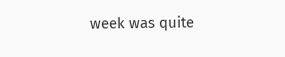week was quite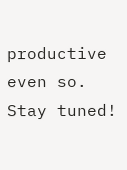productive even so.  Stay tuned!